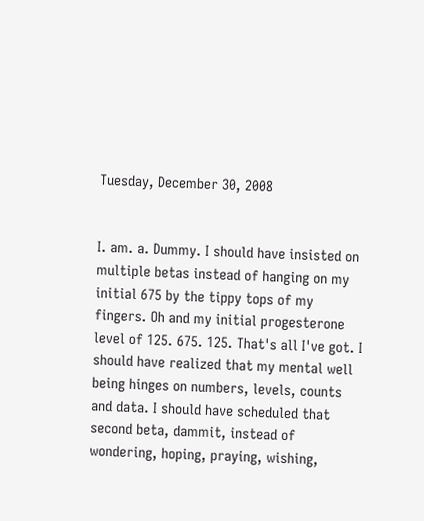Tuesday, December 30, 2008


I. am. a. Dummy. I should have insisted on multiple betas instead of hanging on my initial 675 by the tippy tops of my fingers. Oh and my initial progesterone level of 125. 675. 125. That's all I've got. I should have realized that my mental well being hinges on numbers, levels, counts and data. I should have scheduled that second beta, dammit, instead of wondering, hoping, praying, wishing,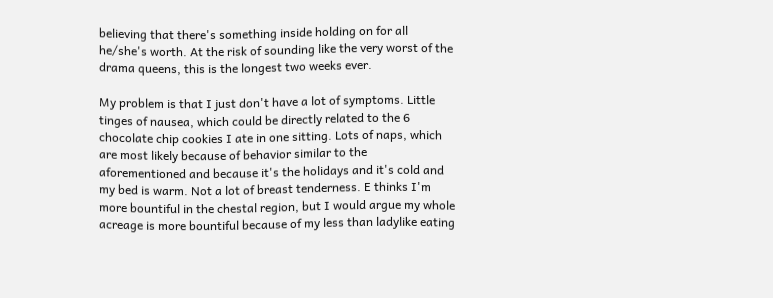believing that there's something inside holding on for all he/she's worth. At the risk of sounding like the very worst of the drama queens, this is the longest two weeks ever.

My problem is that I just don't have a lot of symptoms. Little tinges of nausea, which could be directly related to the 6 chocolate chip cookies I ate in one sitting. Lots of naps, which are most likely because of behavior similar to the aforementioned and because it's the holidays and it's cold and my bed is warm. Not a lot of breast tenderness. E thinks I'm more bountiful in the chestal region, but I would argue my whole acreage is more bountiful because of my less than ladylike eating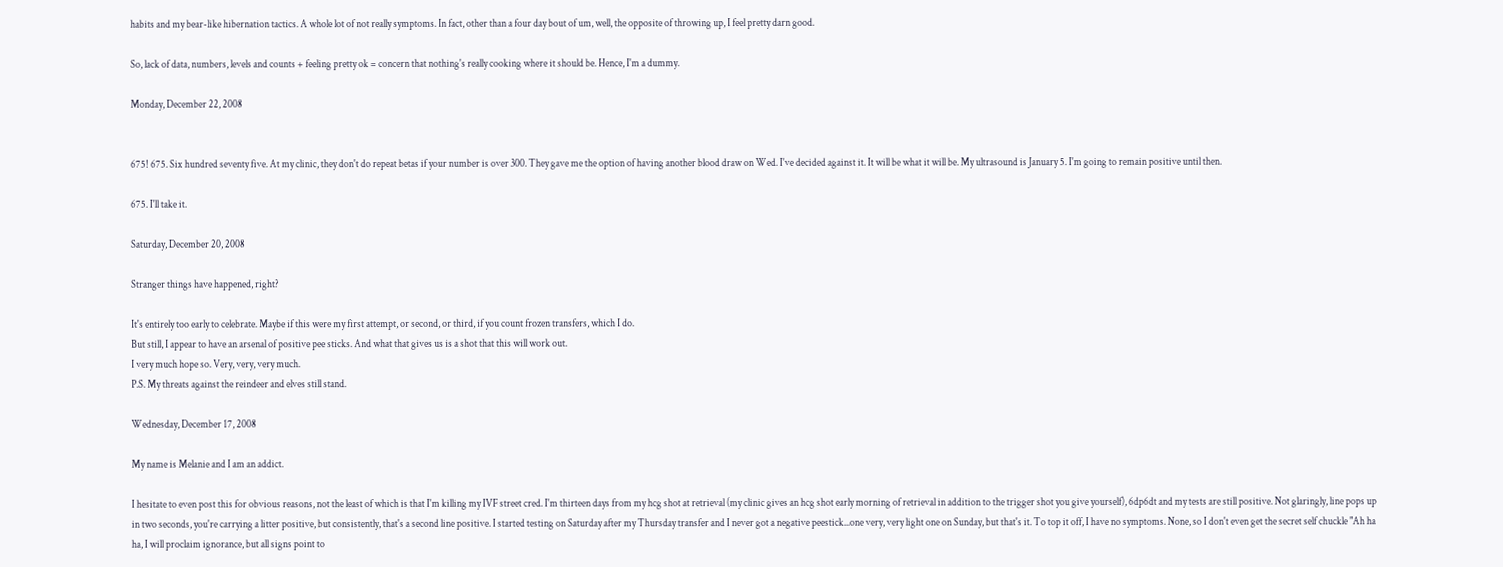habits and my bear-like hibernation tactics. A whole lot of not really symptoms. In fact, other than a four day bout of um, well, the opposite of throwing up, I feel pretty darn good.

So, lack of data, numbers, levels and counts + feeling pretty ok = concern that nothing's really cooking where it should be. Hence, I'm a dummy.

Monday, December 22, 2008


675! 675. Six hundred seventy five. At my clinic, they don't do repeat betas if your number is over 300. They gave me the option of having another blood draw on Wed. I've decided against it. It will be what it will be. My ultrasound is January 5. I'm going to remain positive until then.

675. I'll take it.

Saturday, December 20, 2008

Stranger things have happened, right?

It's entirely too early to celebrate. Maybe if this were my first attempt, or second, or third, if you count frozen transfers, which I do.
But still, I appear to have an arsenal of positive pee sticks. And what that gives us is a shot that this will work out.
I very much hope so. Very, very, very much.
P.S. My threats against the reindeer and elves still stand.

Wednesday, December 17, 2008

My name is Melanie and I am an addict.

I hesitate to even post this for obvious reasons, not the least of which is that I'm killing my IVF street cred. I'm thirteen days from my hcg shot at retrieval (my clinic gives an hcg shot early morning of retrieval in addition to the trigger shot you give yourself), 6dp6dt and my tests are still positive. Not glaringly, line pops up in two seconds, you're carrying a litter positive, but consistently, that's a second line positive. I started testing on Saturday after my Thursday transfer and I never got a negative peestick...one very, very light one on Sunday, but that's it. To top it off, I have no symptoms. None, so I don't even get the secret self chuckle "Ah ha ha, I will proclaim ignorance, but all signs point to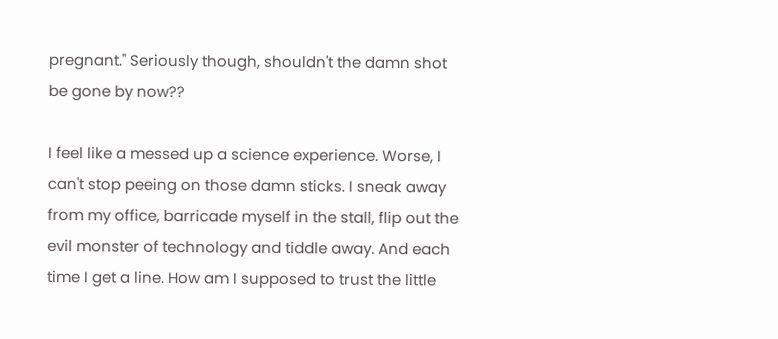pregnant." Seriously though, shouldn't the damn shot be gone by now??

I feel like a messed up a science experience. Worse, I can't stop peeing on those damn sticks. I sneak away from my office, barricade myself in the stall, flip out the evil monster of technology and tiddle away. And each time I get a line. How am I supposed to trust the little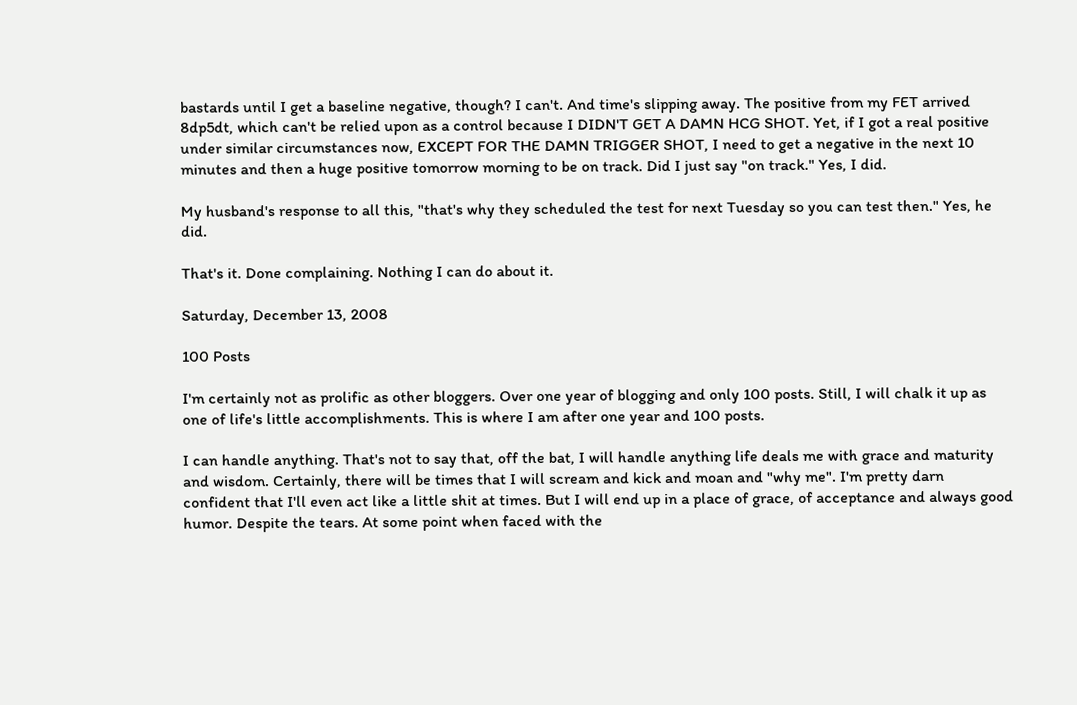bastards until I get a baseline negative, though? I can't. And time's slipping away. The positive from my FET arrived 8dp5dt, which can't be relied upon as a control because I DIDN'T GET A DAMN HCG SHOT. Yet, if I got a real positive under similar circumstances now, EXCEPT FOR THE DAMN TRIGGER SHOT, I need to get a negative in the next 10 minutes and then a huge positive tomorrow morning to be on track. Did I just say "on track." Yes, I did.

My husband's response to all this, "that's why they scheduled the test for next Tuesday so you can test then." Yes, he did.

That's it. Done complaining. Nothing I can do about it.

Saturday, December 13, 2008

100 Posts

I'm certainly not as prolific as other bloggers. Over one year of blogging and only 100 posts. Still, I will chalk it up as one of life's little accomplishments. This is where I am after one year and 100 posts.

I can handle anything. That's not to say that, off the bat, I will handle anything life deals me with grace and maturity and wisdom. Certainly, there will be times that I will scream and kick and moan and "why me". I'm pretty darn confident that I'll even act like a little shit at times. But I will end up in a place of grace, of acceptance and always good humor. Despite the tears. At some point when faced with the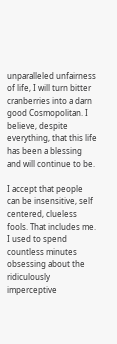unparalleled unfairness of life, I will turn bitter cranberries into a darn good Cosmopolitan. I believe, despite everything, that this life has been a blessing and will continue to be.

I accept that people can be insensitive, self centered, clueless fools. That includes me. I used to spend countless minutes obsessing about the ridiculously imperceptive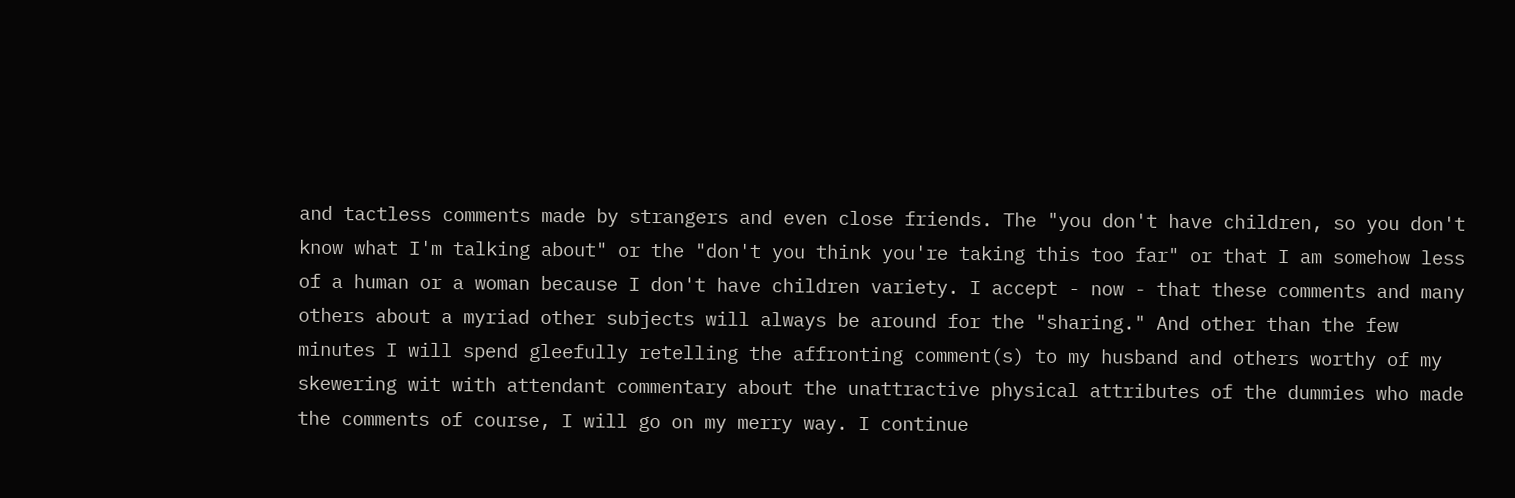and tactless comments made by strangers and even close friends. The "you don't have children, so you don't know what I'm talking about" or the "don't you think you're taking this too far" or that I am somehow less of a human or a woman because I don't have children variety. I accept - now - that these comments and many others about a myriad other subjects will always be around for the "sharing." And other than the few minutes I will spend gleefully retelling the affronting comment(s) to my husband and others worthy of my skewering wit with attendant commentary about the unattractive physical attributes of the dummies who made the comments of course, I will go on my merry way. I continue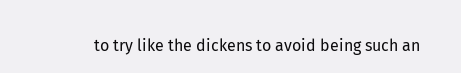to try like the dickens to avoid being such an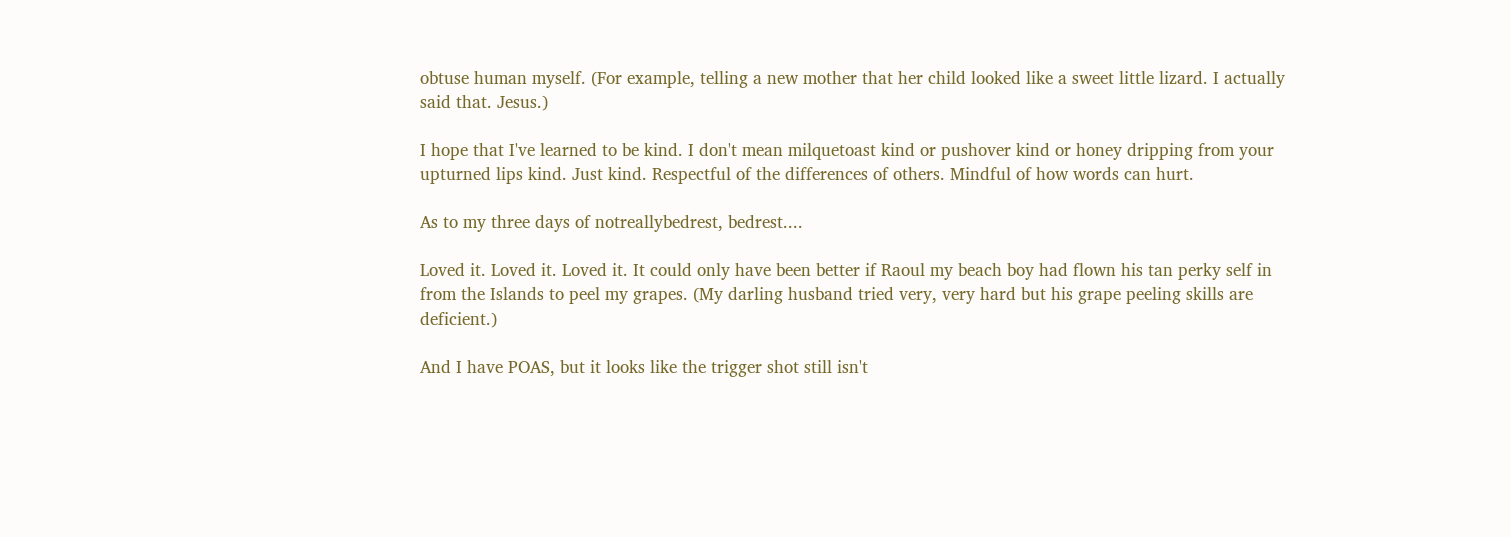obtuse human myself. (For example, telling a new mother that her child looked like a sweet little lizard. I actually said that. Jesus.)

I hope that I've learned to be kind. I don't mean milquetoast kind or pushover kind or honey dripping from your upturned lips kind. Just kind. Respectful of the differences of others. Mindful of how words can hurt.

As to my three days of notreallybedrest, bedrest....

Loved it. Loved it. Loved it. It could only have been better if Raoul my beach boy had flown his tan perky self in from the Islands to peel my grapes. (My darling husband tried very, very hard but his grape peeling skills are deficient.)

And I have POAS, but it looks like the trigger shot still isn't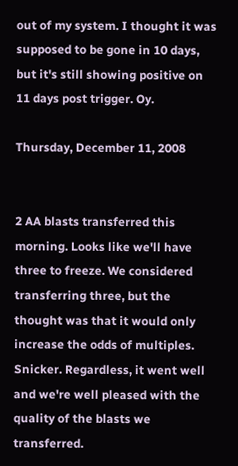out of my system. I thought it was supposed to be gone in 10 days, but it's still showing positive on 11 days post trigger. Oy.

Thursday, December 11, 2008


2 AA blasts transferred this morning. Looks like we'll have three to freeze. We considered transferring three, but the thought was that it would only increase the odds of multiples. Snicker. Regardless, it went well and we're well pleased with the quality of the blasts we transferred.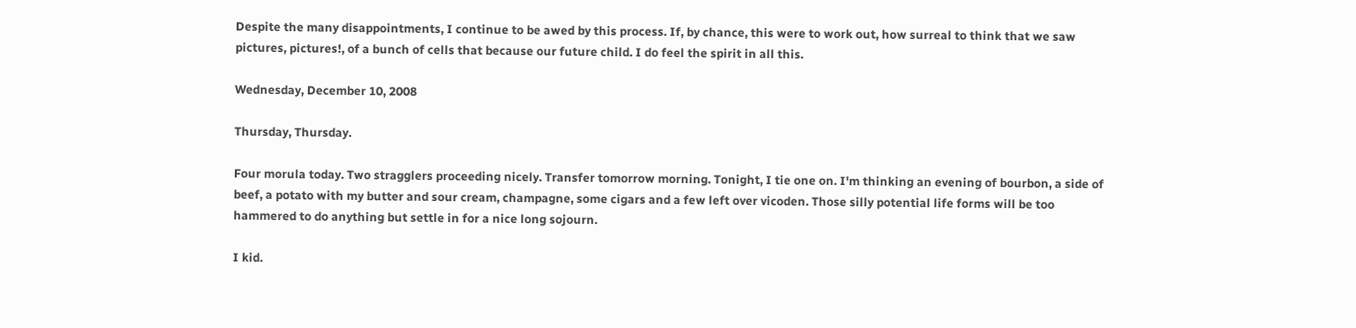Despite the many disappointments, I continue to be awed by this process. If, by chance, this were to work out, how surreal to think that we saw pictures, pictures!, of a bunch of cells that because our future child. I do feel the spirit in all this.

Wednesday, December 10, 2008

Thursday, Thursday.

Four morula today. Two stragglers proceeding nicely. Transfer tomorrow morning. Tonight, I tie one on. I'm thinking an evening of bourbon, a side of beef, a potato with my butter and sour cream, champagne, some cigars and a few left over vicoden. Those silly potential life forms will be too hammered to do anything but settle in for a nice long sojourn.

I kid.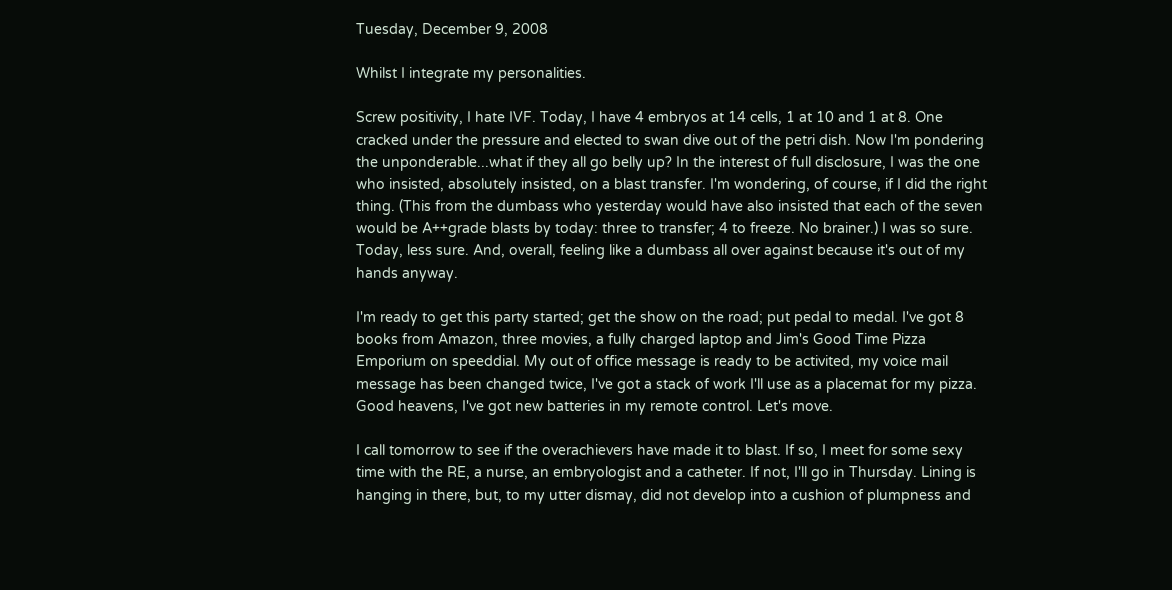Tuesday, December 9, 2008

Whilst I integrate my personalities.

Screw positivity, I hate IVF. Today, I have 4 embryos at 14 cells, 1 at 10 and 1 at 8. One cracked under the pressure and elected to swan dive out of the petri dish. Now I'm pondering the unponderable...what if they all go belly up? In the interest of full disclosure, I was the one who insisted, absolutely insisted, on a blast transfer. I'm wondering, of course, if I did the right thing. (This from the dumbass who yesterday would have also insisted that each of the seven would be A++grade blasts by today: three to transfer; 4 to freeze. No brainer.) I was so sure. Today, less sure. And, overall, feeling like a dumbass all over against because it's out of my hands anyway.

I'm ready to get this party started; get the show on the road; put pedal to medal. I've got 8 books from Amazon, three movies, a fully charged laptop and Jim's Good Time Pizza Emporium on speeddial. My out of office message is ready to be activited, my voice mail message has been changed twice, I've got a stack of work I'll use as a placemat for my pizza. Good heavens, I've got new batteries in my remote control. Let's move.

I call tomorrow to see if the overachievers have made it to blast. If so, I meet for some sexy time with the RE, a nurse, an embryologist and a catheter. If not, I'll go in Thursday. Lining is hanging in there, but, to my utter dismay, did not develop into a cushion of plumpness and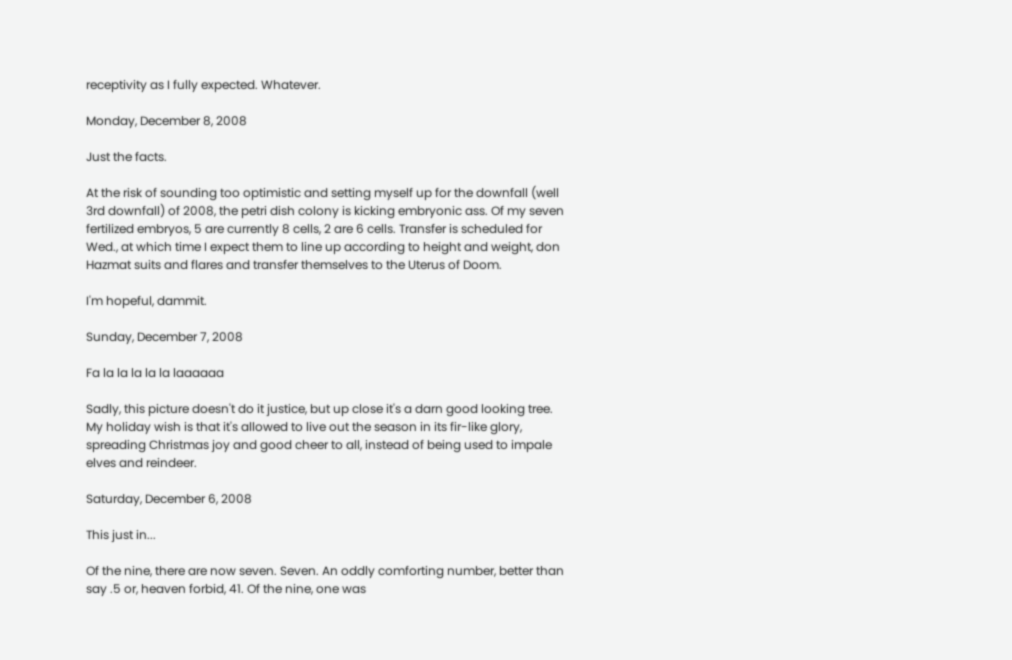receptivity as I fully expected. Whatever.

Monday, December 8, 2008

Just the facts.

At the risk of sounding too optimistic and setting myself up for the downfall (well 3rd downfall) of 2008, the petri dish colony is kicking embryonic ass. Of my seven fertilized embryos, 5 are currently 8 cells, 2 are 6 cells. Transfer is scheduled for Wed., at which time I expect them to line up according to height and weight, don Hazmat suits and flares and transfer themselves to the Uterus of Doom.

I'm hopeful, dammit.

Sunday, December 7, 2008

Fa la la la la la laaaaaa

Sadly, this picture doesn't do it justice, but up close it's a darn good looking tree. My holiday wish is that it's allowed to live out the season in its fir-like glory, spreading Christmas joy and good cheer to all, instead of being used to impale elves and reindeer.

Saturday, December 6, 2008

This just in...

Of the nine, there are now seven. Seven. An oddly comforting number, better than say .5 or, heaven forbid, 41. Of the nine, one was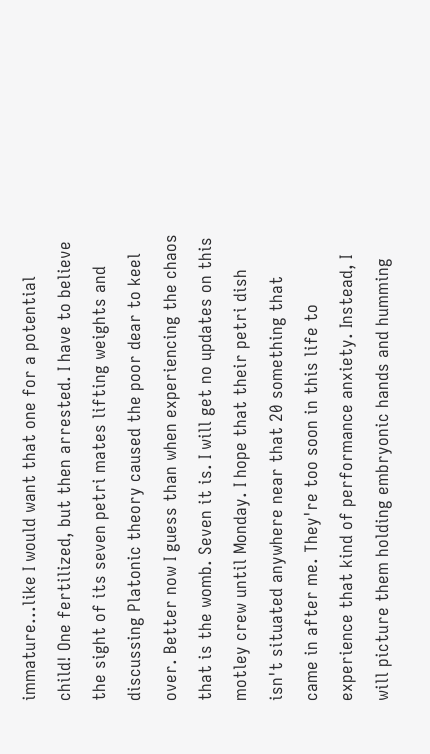immature...like I would want that one for a potential child! One fertilized, but then arrested. I have to believe the sight of its seven petri mates lifting weights and discussing Platonic theory caused the poor dear to keel over. Better now I guess than when experiencing the chaos that is the womb. Seven it is. I will get no updates on this motley crew until Monday. I hope that their petri dish isn't situated anywhere near that 20 something that came in after me. They're too soon in this life to experience that kind of performance anxiety. Instead, I will picture them holding embryonic hands and humming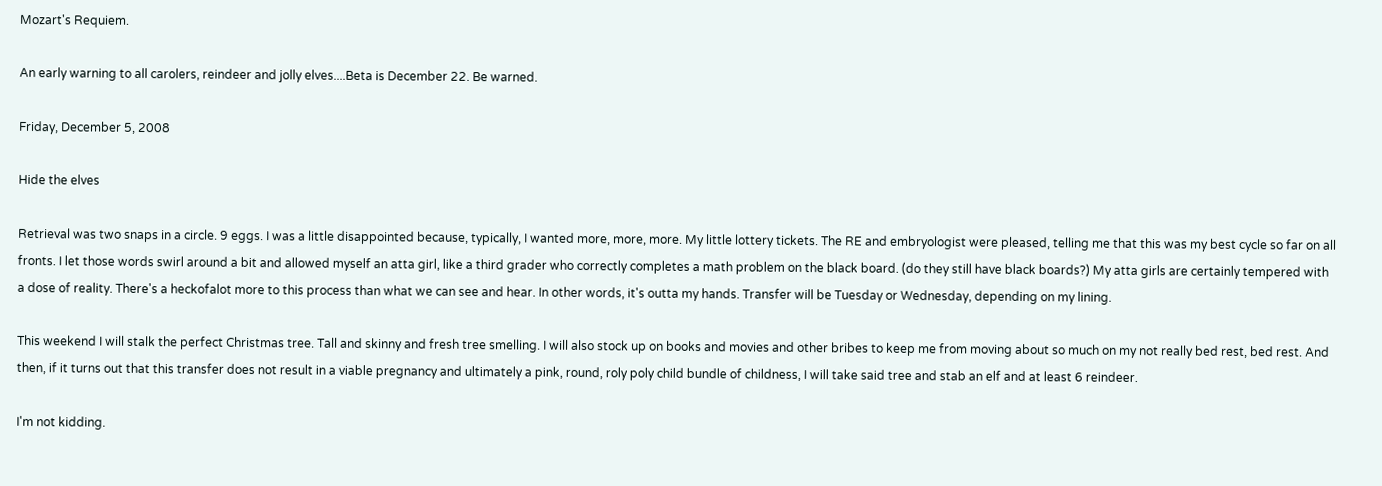Mozart's Requiem.

An early warning to all carolers, reindeer and jolly elves....Beta is December 22. Be warned.

Friday, December 5, 2008

Hide the elves

Retrieval was two snaps in a circle. 9 eggs. I was a little disappointed because, typically, I wanted more, more, more. My little lottery tickets. The RE and embryologist were pleased, telling me that this was my best cycle so far on all fronts. I let those words swirl around a bit and allowed myself an atta girl, like a third grader who correctly completes a math problem on the black board. (do they still have black boards?) My atta girls are certainly tempered with a dose of reality. There's a heckofalot more to this process than what we can see and hear. In other words, it's outta my hands. Transfer will be Tuesday or Wednesday, depending on my lining.

This weekend I will stalk the perfect Christmas tree. Tall and skinny and fresh tree smelling. I will also stock up on books and movies and other bribes to keep me from moving about so much on my not really bed rest, bed rest. And then, if it turns out that this transfer does not result in a viable pregnancy and ultimately a pink, round, roly poly child bundle of childness, I will take said tree and stab an elf and at least 6 reindeer.

I'm not kidding.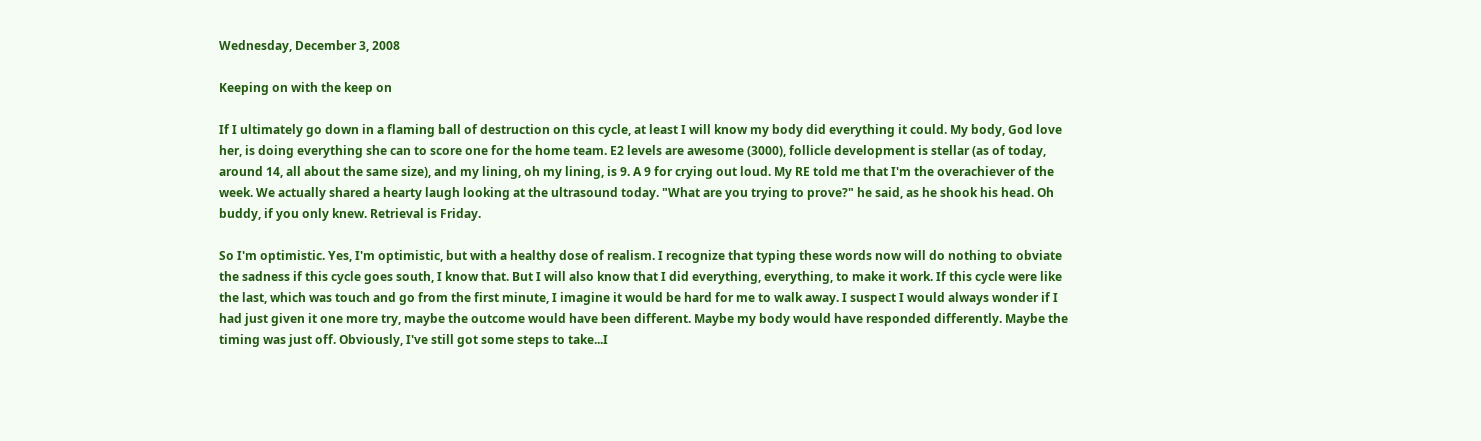Wednesday, December 3, 2008

Keeping on with the keep on

If I ultimately go down in a flaming ball of destruction on this cycle, at least I will know my body did everything it could. My body, God love her, is doing everything she can to score one for the home team. E2 levels are awesome (3000), follicle development is stellar (as of today, around 14, all about the same size), and my lining, oh my lining, is 9. A 9 for crying out loud. My RE told me that I'm the overachiever of the week. We actually shared a hearty laugh looking at the ultrasound today. "What are you trying to prove?" he said, as he shook his head. Oh buddy, if you only knew. Retrieval is Friday.

So I'm optimistic. Yes, I'm optimistic, but with a healthy dose of realism. I recognize that typing these words now will do nothing to obviate the sadness if this cycle goes south, I know that. But I will also know that I did everything, everything, to make it work. If this cycle were like the last, which was touch and go from the first minute, I imagine it would be hard for me to walk away. I suspect I would always wonder if I had just given it one more try, maybe the outcome would have been different. Maybe my body would have responded differently. Maybe the timing was just off. Obviously, I've still got some steps to take...I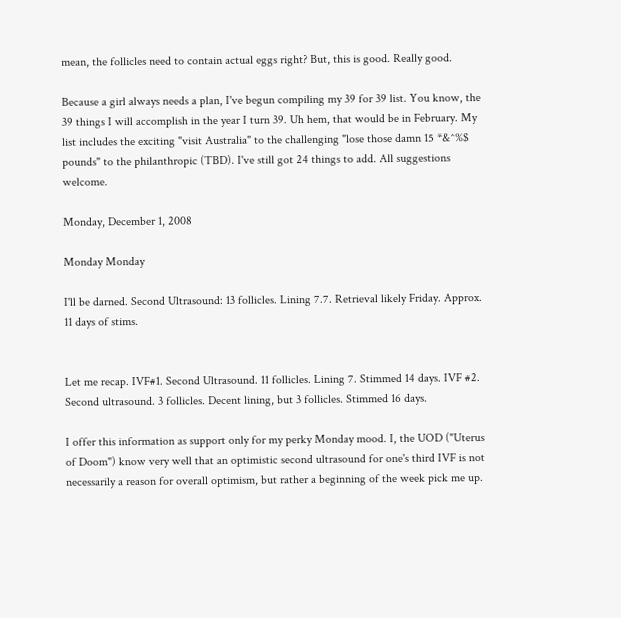mean, the follicles need to contain actual eggs right? But, this is good. Really good.

Because a girl always needs a plan, I've begun compiling my 39 for 39 list. You know, the 39 things I will accomplish in the year I turn 39. Uh hem, that would be in February. My list includes the exciting "visit Australia" to the challenging "lose those damn 15 *&^%$ pounds" to the philanthropic (TBD). I've still got 24 things to add. All suggestions welcome.

Monday, December 1, 2008

Monday Monday

I'll be darned. Second Ultrasound: 13 follicles. Lining 7.7. Retrieval likely Friday. Approx. 11 days of stims.


Let me recap. IVF#1. Second Ultrasound. 11 follicles. Lining 7. Stimmed 14 days. IVF #2. Second ultrasound. 3 follicles. Decent lining, but 3 follicles. Stimmed 16 days.

I offer this information as support only for my perky Monday mood. I, the UOD ("Uterus of Doom") know very well that an optimistic second ultrasound for one's third IVF is not necessarily a reason for overall optimism, but rather a beginning of the week pick me up.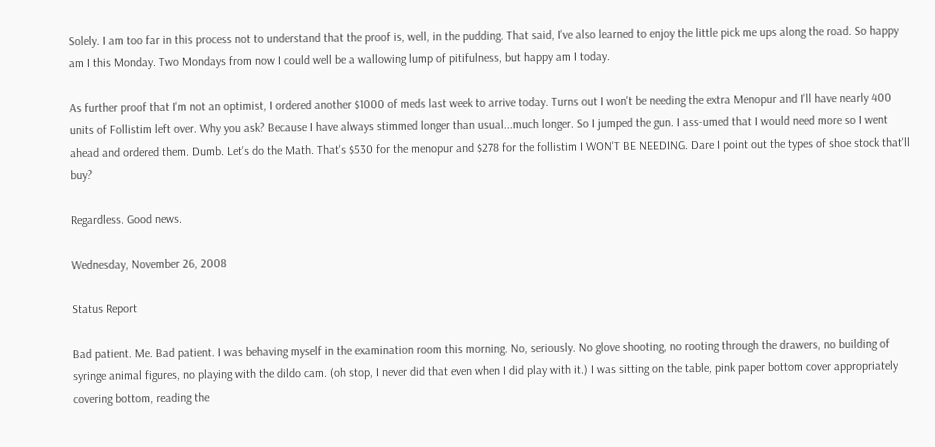Solely. I am too far in this process not to understand that the proof is, well, in the pudding. That said, I've also learned to enjoy the little pick me ups along the road. So happy am I this Monday. Two Mondays from now I could well be a wallowing lump of pitifulness, but happy am I today.

As further proof that I'm not an optimist, I ordered another $1000 of meds last week to arrive today. Turns out I won't be needing the extra Menopur and I'll have nearly 400 units of Follistim left over. Why you ask? Because I have always stimmed longer than usual...much longer. So I jumped the gun. I ass-umed that I would need more so I went ahead and ordered them. Dumb. Let's do the Math. That's $530 for the menopur and $278 for the follistim I WON'T BE NEEDING. Dare I point out the types of shoe stock that'll buy?

Regardless. Good news.

Wednesday, November 26, 2008

Status Report

Bad patient. Me. Bad patient. I was behaving myself in the examination room this morning. No, seriously. No glove shooting, no rooting through the drawers, no building of syringe animal figures, no playing with the dildo cam. (oh stop, I never did that even when I did play with it.) I was sitting on the table, pink paper bottom cover appropriately covering bottom, reading the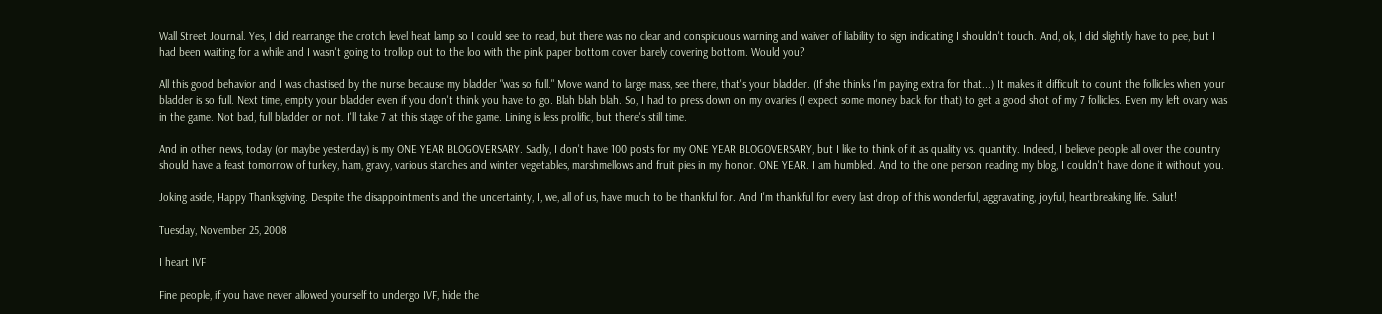Wall Street Journal. Yes, I did rearrange the crotch level heat lamp so I could see to read, but there was no clear and conspicuous warning and waiver of liability to sign indicating I shouldn't touch. And, ok, I did slightly have to pee, but I had been waiting for a while and I wasn't going to trollop out to the loo with the pink paper bottom cover barely covering bottom. Would you?

All this good behavior and I was chastised by the nurse because my bladder "was so full." Move wand to large mass, see there, that's your bladder. (If she thinks I'm paying extra for that...) It makes it difficult to count the follicles when your bladder is so full. Next time, empty your bladder even if you don't think you have to go. Blah blah blah. So, I had to press down on my ovaries (I expect some money back for that) to get a good shot of my 7 follicles. Even my left ovary was in the game. Not bad, full bladder or not. I'll take 7 at this stage of the game. Lining is less prolific, but there's still time.

And in other news, today (or maybe yesterday) is my ONE YEAR BLOGOVERSARY. Sadly, I don't have 100 posts for my ONE YEAR BLOGOVERSARY, but I like to think of it as quality vs. quantity. Indeed, I believe people all over the country should have a feast tomorrow of turkey, ham, gravy, various starches and winter vegetables, marshmellows and fruit pies in my honor. ONE YEAR. I am humbled. And to the one person reading my blog, I couldn't have done it without you.

Joking aside, Happy Thanksgiving. Despite the disappointments and the uncertainty, I, we, all of us, have much to be thankful for. And I'm thankful for every last drop of this wonderful, aggravating, joyful, heartbreaking life. Salut!

Tuesday, November 25, 2008

I heart IVF

Fine people, if you have never allowed yourself to undergo IVF, hide the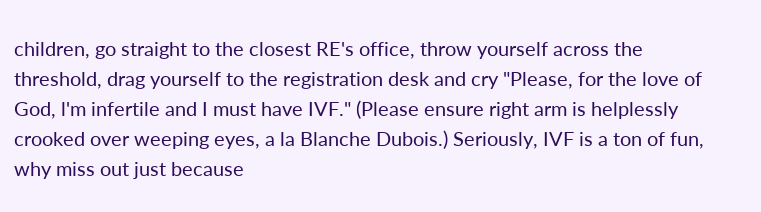children, go straight to the closest RE's office, throw yourself across the threshold, drag yourself to the registration desk and cry "Please, for the love of God, l'm infertile and I must have IVF." (Please ensure right arm is helplessly crooked over weeping eyes, a la Blanche Dubois.) Seriously, IVF is a ton of fun, why miss out just because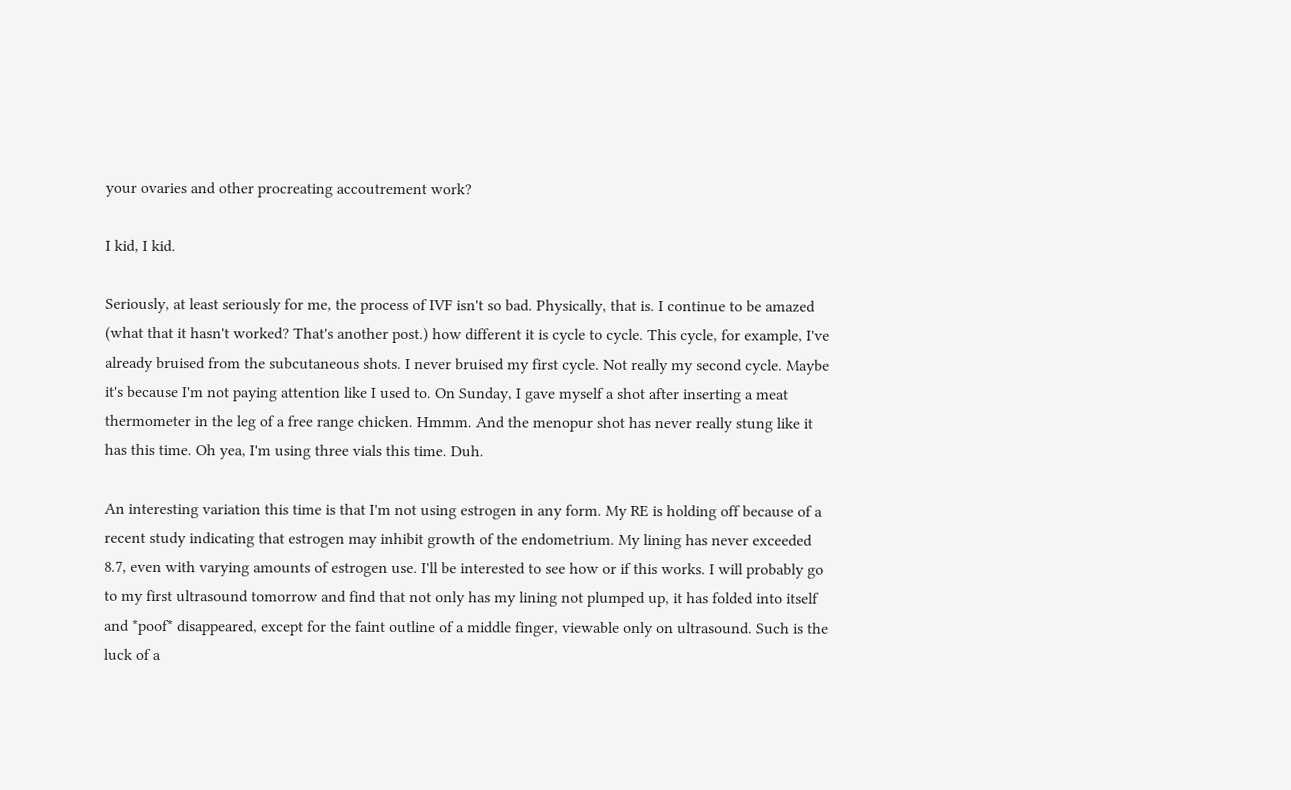your ovaries and other procreating accoutrement work?

I kid, I kid.

Seriously, at least seriously for me, the process of IVF isn't so bad. Physically, that is. I continue to be amazed (what that it hasn't worked? That's another post.) how different it is cycle to cycle. This cycle, for example, I've already bruised from the subcutaneous shots. I never bruised my first cycle. Not really my second cycle. Maybe it's because I'm not paying attention like I used to. On Sunday, I gave myself a shot after inserting a meat thermometer in the leg of a free range chicken. Hmmm. And the menopur shot has never really stung like it has this time. Oh yea, I'm using three vials this time. Duh.

An interesting variation this time is that I'm not using estrogen in any form. My RE is holding off because of a recent study indicating that estrogen may inhibit growth of the endometrium. My lining has never exceeded 8.7, even with varying amounts of estrogen use. I'll be interested to see how or if this works. I will probably go to my first ultrasound tomorrow and find that not only has my lining not plumped up, it has folded into itself and *poof* disappeared, except for the faint outline of a middle finger, viewable only on ultrasound. Such is the luck of a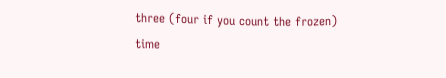three (four if you count the frozen) time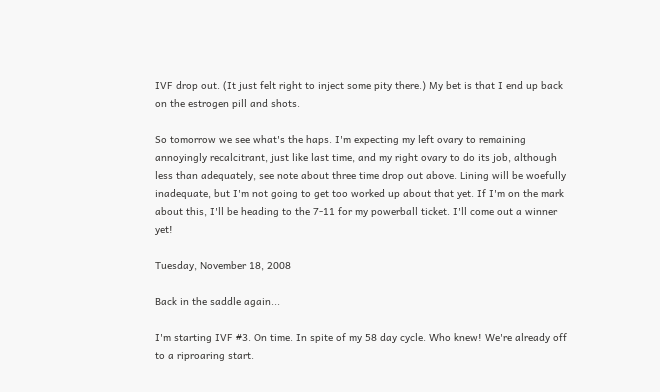IVF drop out. (It just felt right to inject some pity there.) My bet is that I end up back on the estrogen pill and shots.

So tomorrow we see what's the haps. I'm expecting my left ovary to remaining annoyingly recalcitrant, just like last time, and my right ovary to do its job, although less than adequately, see note about three time drop out above. Lining will be woefully inadequate, but I'm not going to get too worked up about that yet. If I'm on the mark about this, I'll be heading to the 7-11 for my powerball ticket. I'll come out a winner yet!

Tuesday, November 18, 2008

Back in the saddle again...

I'm starting IVF #3. On time. In spite of my 58 day cycle. Who knew! We're already off to a riproaring start.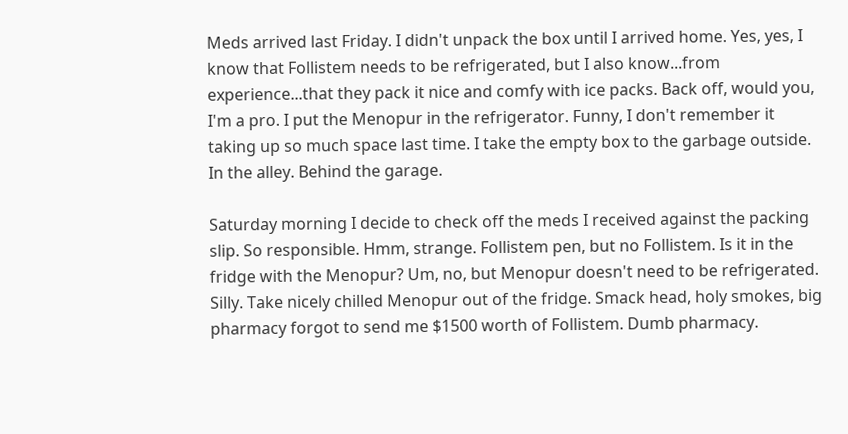Meds arrived last Friday. I didn't unpack the box until I arrived home. Yes, yes, I know that Follistem needs to be refrigerated, but I also know...from experience...that they pack it nice and comfy with ice packs. Back off, would you, I'm a pro. I put the Menopur in the refrigerator. Funny, I don't remember it taking up so much space last time. I take the empty box to the garbage outside. In the alley. Behind the garage.

Saturday morning I decide to check off the meds I received against the packing slip. So responsible. Hmm, strange. Follistem pen, but no Follistem. Is it in the fridge with the Menopur? Um, no, but Menopur doesn't need to be refrigerated. Silly. Take nicely chilled Menopur out of the fridge. Smack head, holy smokes, big pharmacy forgot to send me $1500 worth of Follistem. Dumb pharmacy.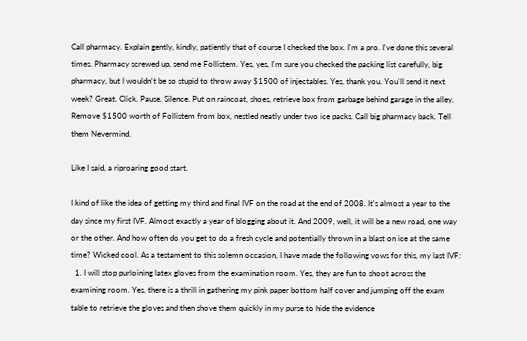Call pharmacy. Explain gently, kindly, patiently that of course I checked the box. I'm a pro. I've done this several times. Pharmacy screwed up, send me Follistem. Yes, yes, I'm sure you checked the packing list carefully, big pharmacy, but I wouldn't be so stupid to throw away $1500 of injectables. Yes, thank you. You'll send it next week? Great. Click. Pause. Silence. Put on raincoat, shoes, retrieve box from garbage behind garage in the alley. Remove $1500 worth of Follistem from box, nestled neatly under two ice packs. Call big pharmacy back. Tell them Nevermind.

Like I said, a riproaring good start.

I kind of like the idea of getting my third and final IVF on the road at the end of 2008. It's almost a year to the day since my first IVF. Almost exactly a year of blogging about it. And 2009, well, it will be a new road, one way or the other. And how often do you get to do a fresh cycle and potentially thrown in a blast on ice at the same time? Wicked cool. As a testament to this solemn occasion, I have made the following vows for this, my last IVF:
  1. I will stop purloining latex gloves from the examination room. Yes, they are fun to shoot across the examining room. Yes, there is a thrill in gathering my pink paper bottom half cover and jumping off the exam table to retrieve the gloves and then shove them quickly in my purse to hide the evidence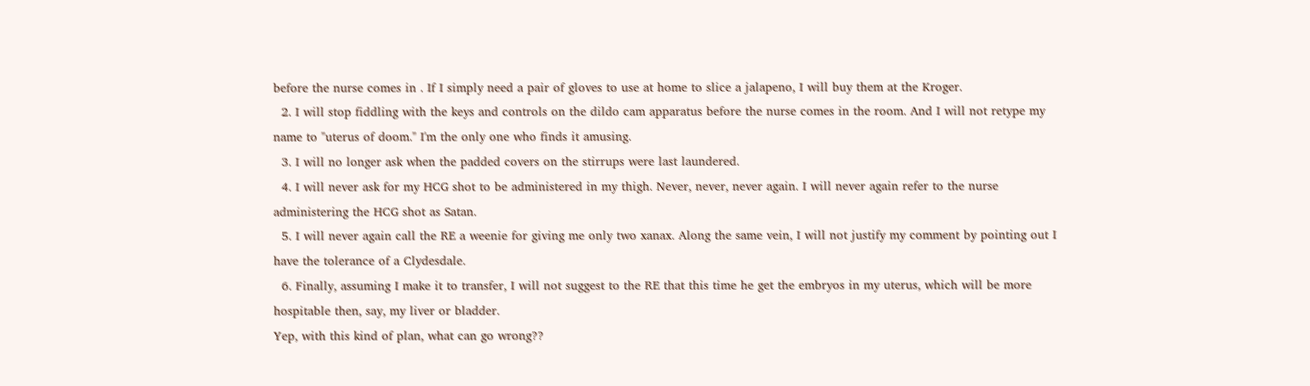before the nurse comes in . If I simply need a pair of gloves to use at home to slice a jalapeno, I will buy them at the Kroger.
  2. I will stop fiddling with the keys and controls on the dildo cam apparatus before the nurse comes in the room. And I will not retype my name to "uterus of doom." I'm the only one who finds it amusing.
  3. I will no longer ask when the padded covers on the stirrups were last laundered.
  4. I will never ask for my HCG shot to be administered in my thigh. Never, never, never again. I will never again refer to the nurse administering the HCG shot as Satan.
  5. I will never again call the RE a weenie for giving me only two xanax. Along the same vein, I will not justify my comment by pointing out I have the tolerance of a Clydesdale.
  6. Finally, assuming I make it to transfer, I will not suggest to the RE that this time he get the embryos in my uterus, which will be more hospitable then, say, my liver or bladder.
Yep, with this kind of plan, what can go wrong??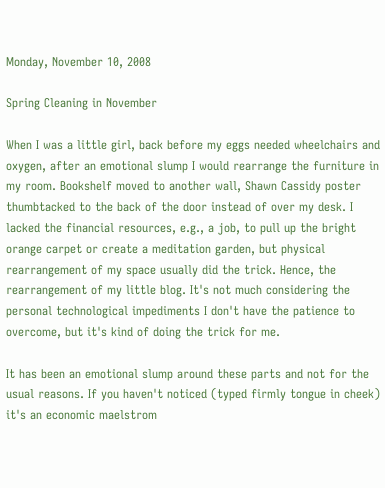Monday, November 10, 2008

Spring Cleaning in November

When I was a little girl, back before my eggs needed wheelchairs and oxygen, after an emotional slump I would rearrange the furniture in my room. Bookshelf moved to another wall, Shawn Cassidy poster thumbtacked to the back of the door instead of over my desk. I lacked the financial resources, e.g., a job, to pull up the bright orange carpet or create a meditation garden, but physical rearrangement of my space usually did the trick. Hence, the rearrangement of my little blog. It's not much considering the personal technological impediments I don't have the patience to overcome, but it's kind of doing the trick for me.

It has been an emotional slump around these parts and not for the usual reasons. If you haven't noticed (typed firmly tongue in cheek) it's an economic maelstrom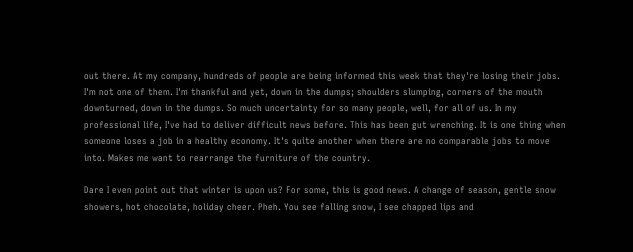out there. At my company, hundreds of people are being informed this week that they're losing their jobs. I'm not one of them. I'm thankful and yet, down in the dumps; shoulders slumping, corners of the mouth downturned, down in the dumps. So much uncertainty for so many people, well, for all of us. In my professional life, I've had to deliver difficult news before. This has been gut wrenching. It is one thing when someone loses a job in a healthy economy. It's quite another when there are no comparable jobs to move into. Makes me want to rearrange the furniture of the country.

Dare I even point out that winter is upon us? For some, this is good news. A change of season, gentle snow showers, hot chocolate, holiday cheer. Pheh. You see falling snow, I see chapped lips and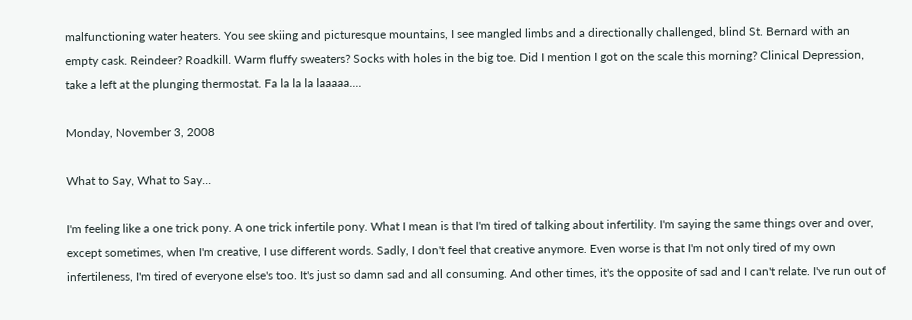malfunctioning water heaters. You see skiing and picturesque mountains, I see mangled limbs and a directionally challenged, blind St. Bernard with an empty cask. Reindeer? Roadkill. Warm fluffy sweaters? Socks with holes in the big toe. Did I mention I got on the scale this morning? Clinical Depression, take a left at the plunging thermostat. Fa la la la laaaaa....

Monday, November 3, 2008

What to Say, What to Say...

I'm feeling like a one trick pony. A one trick infertile pony. What I mean is that I'm tired of talking about infertility. I'm saying the same things over and over, except sometimes, when I'm creative, I use different words. Sadly, I don't feel that creative anymore. Even worse is that I'm not only tired of my own infertileness, I'm tired of everyone else's too. It's just so damn sad and all consuming. And other times, it's the opposite of sad and I can't relate. I've run out of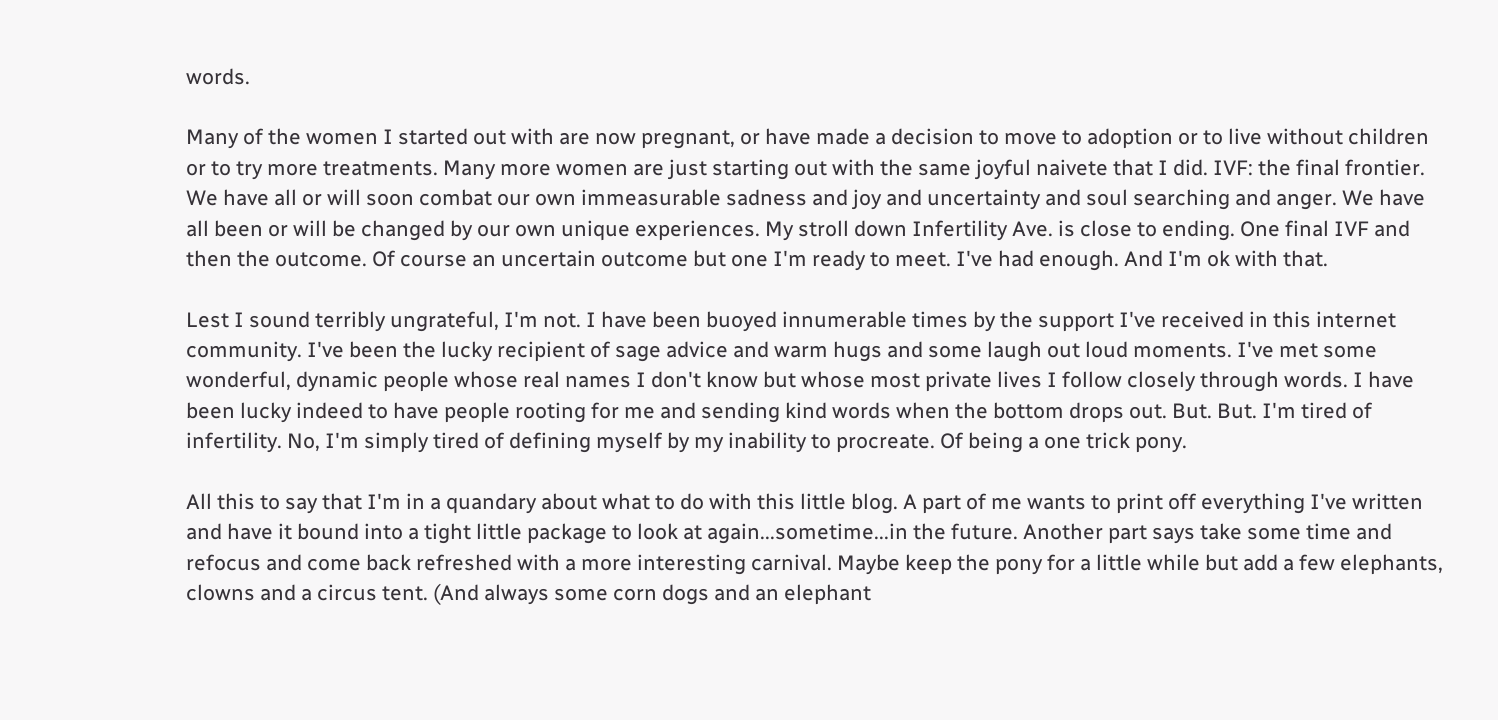words.

Many of the women I started out with are now pregnant, or have made a decision to move to adoption or to live without children or to try more treatments. Many more women are just starting out with the same joyful naivete that I did. IVF: the final frontier. We have all or will soon combat our own immeasurable sadness and joy and uncertainty and soul searching and anger. We have all been or will be changed by our own unique experiences. My stroll down Infertility Ave. is close to ending. One final IVF and then the outcome. Of course an uncertain outcome but one I'm ready to meet. I've had enough. And I'm ok with that.

Lest I sound terribly ungrateful, I'm not. I have been buoyed innumerable times by the support I've received in this internet community. I've been the lucky recipient of sage advice and warm hugs and some laugh out loud moments. I've met some wonderful, dynamic people whose real names I don't know but whose most private lives I follow closely through words. I have been lucky indeed to have people rooting for me and sending kind words when the bottom drops out. But. But. I'm tired of infertility. No, I'm simply tired of defining myself by my inability to procreate. Of being a one trick pony.

All this to say that I'm in a quandary about what to do with this little blog. A part of me wants to print off everything I've written and have it bound into a tight little package to look at again...sometime...in the future. Another part says take some time and refocus and come back refreshed with a more interesting carnival. Maybe keep the pony for a little while but add a few elephants, clowns and a circus tent. (And always some corn dogs and an elephant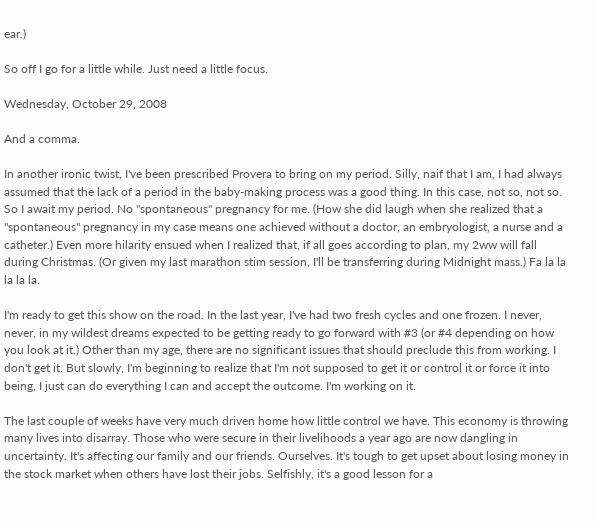ear.)

So off I go for a little while. Just need a little focus.

Wednesday, October 29, 2008

And a comma.

In another ironic twist, I've been prescribed Provera to bring on my period. Silly, naif that I am, I had always assumed that the lack of a period in the baby-making process was a good thing. In this case, not so, not so. So I await my period. No "spontaneous" pregnancy for me. (How she did laugh when she realized that a "spontaneous" pregnancy in my case means one achieved without a doctor, an embryologist, a nurse and a catheter.) Even more hilarity ensued when I realized that, if all goes according to plan, my 2ww will fall during Christmas. (Or given my last marathon stim session, I'll be transferring during Midnight mass.) Fa la la la la la.

I'm ready to get this show on the road. In the last year, I've had two fresh cycles and one frozen. I never, never, in my wildest dreams expected to be getting ready to go forward with #3 (or #4 depending on how you look at it.) Other than my age, there are no significant issues that should preclude this from working. I don't get it. But slowly, I'm beginning to realize that I'm not supposed to get it or control it or force it into being, I just can do everything I can and accept the outcome. I'm working on it.

The last couple of weeks have very much driven home how little control we have. This economy is throwing many lives into disarray. Those who were secure in their livelihoods a year ago are now dangling in uncertainty. It's affecting our family and our friends. Ourselves. It's tough to get upset about losing money in the stock market when others have lost their jobs. Selfishly, it's a good lesson for a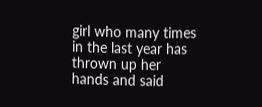girl who many times in the last year has thrown up her hands and said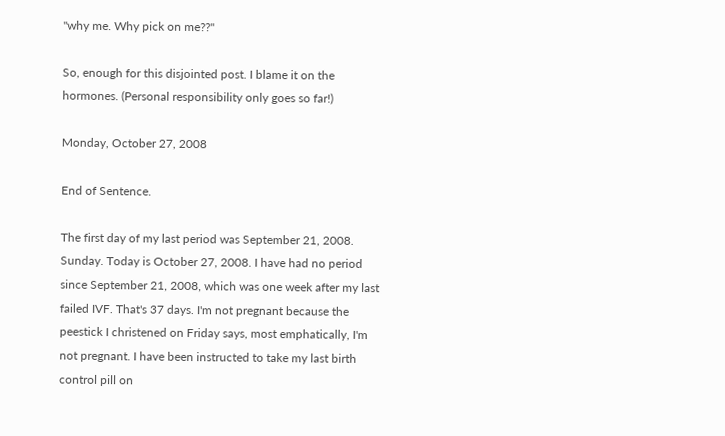"why me. Why pick on me??"

So, enough for this disjointed post. I blame it on the hormones. (Personal responsibility only goes so far!)

Monday, October 27, 2008

End of Sentence.

The first day of my last period was September 21, 2008. Sunday. Today is October 27, 2008. I have had no period since September 21, 2008, which was one week after my last failed IVF. That's 37 days. I'm not pregnant because the peestick I christened on Friday says, most emphatically, I'm not pregnant. I have been instructed to take my last birth control pill on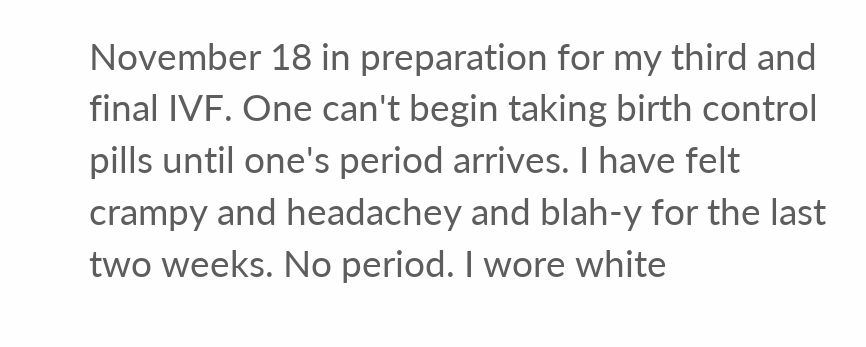November 18 in preparation for my third and final IVF. One can't begin taking birth control pills until one's period arrives. I have felt crampy and headachey and blah-y for the last two weeks. No period. I wore white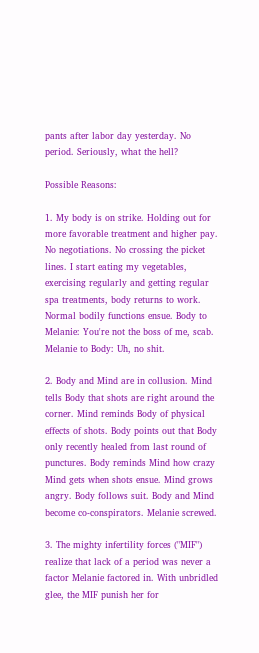pants after labor day yesterday. No period. Seriously, what the hell?

Possible Reasons:

1. My body is on strike. Holding out for more favorable treatment and higher pay. No negotiations. No crossing the picket lines. I start eating my vegetables, exercising regularly and getting regular spa treatments, body returns to work. Normal bodily functions ensue. Body to Melanie: You're not the boss of me, scab. Melanie to Body: Uh, no shit.

2. Body and Mind are in collusion. Mind tells Body that shots are right around the corner. Mind reminds Body of physical effects of shots. Body points out that Body only recently healed from last round of punctures. Body reminds Mind how crazy Mind gets when shots ensue. Mind grows angry. Body follows suit. Body and Mind become co-conspirators. Melanie screwed.

3. The mighty infertility forces ("MIF") realize that lack of a period was never a factor Melanie factored in. With unbridled glee, the MIF punish her for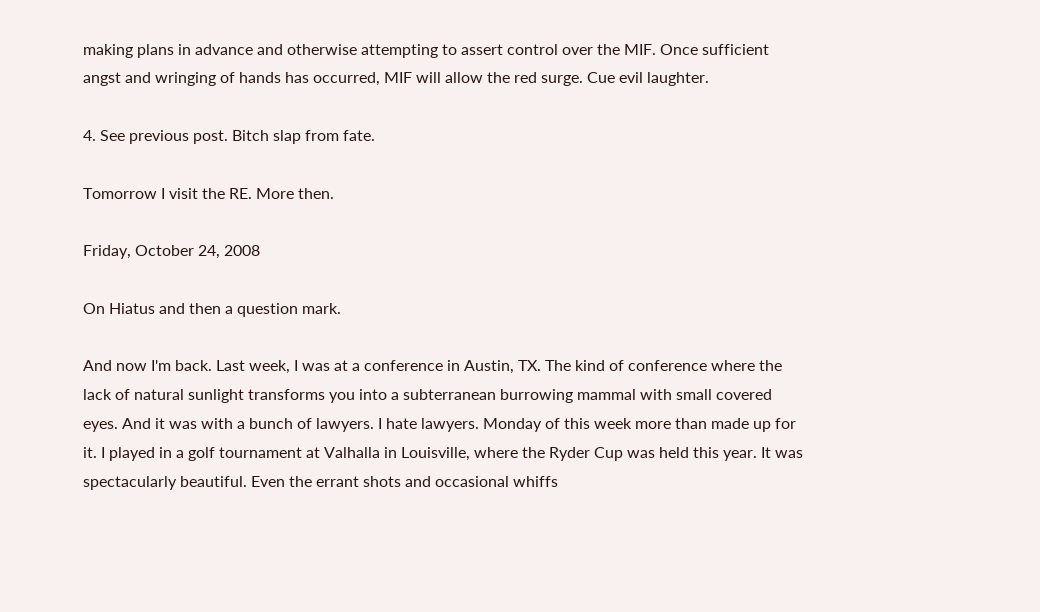making plans in advance and otherwise attempting to assert control over the MIF. Once sufficient angst and wringing of hands has occurred, MIF will allow the red surge. Cue evil laughter.

4. See previous post. Bitch slap from fate.

Tomorrow I visit the RE. More then.

Friday, October 24, 2008

On Hiatus and then a question mark.

And now I'm back. Last week, I was at a conference in Austin, TX. The kind of conference where the lack of natural sunlight transforms you into a subterranean burrowing mammal with small covered eyes. And it was with a bunch of lawyers. I hate lawyers. Monday of this week more than made up for it. I played in a golf tournament at Valhalla in Louisville, where the Ryder Cup was held this year. It was spectacularly beautiful. Even the errant shots and occasional whiffs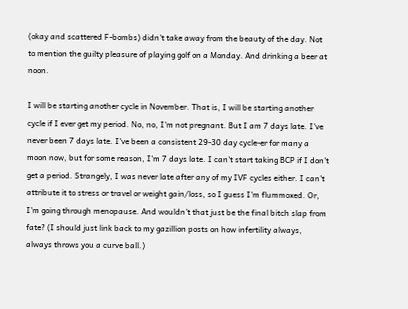(okay and scattered F-bombs) didn't take away from the beauty of the day. Not to mention the guilty pleasure of playing golf on a Monday. And drinking a beer at noon.

I will be starting another cycle in November. That is, I will be starting another cycle if I ever get my period. No, no, I'm not pregnant. But I am 7 days late. I've never been 7 days late. I've been a consistent 29-30 day cycle-er for many a moon now, but for some reason, I'm 7 days late. I can't start taking BCP if I don't get a period. Strangely, I was never late after any of my IVF cycles either. I can't attribute it to stress or travel or weight gain/loss, so I guess I'm flummoxed. Or, I'm going through menopause. And wouldn't that just be the final bitch slap from fate? (I should just link back to my gazillion posts on how infertility always, always throws you a curve ball.)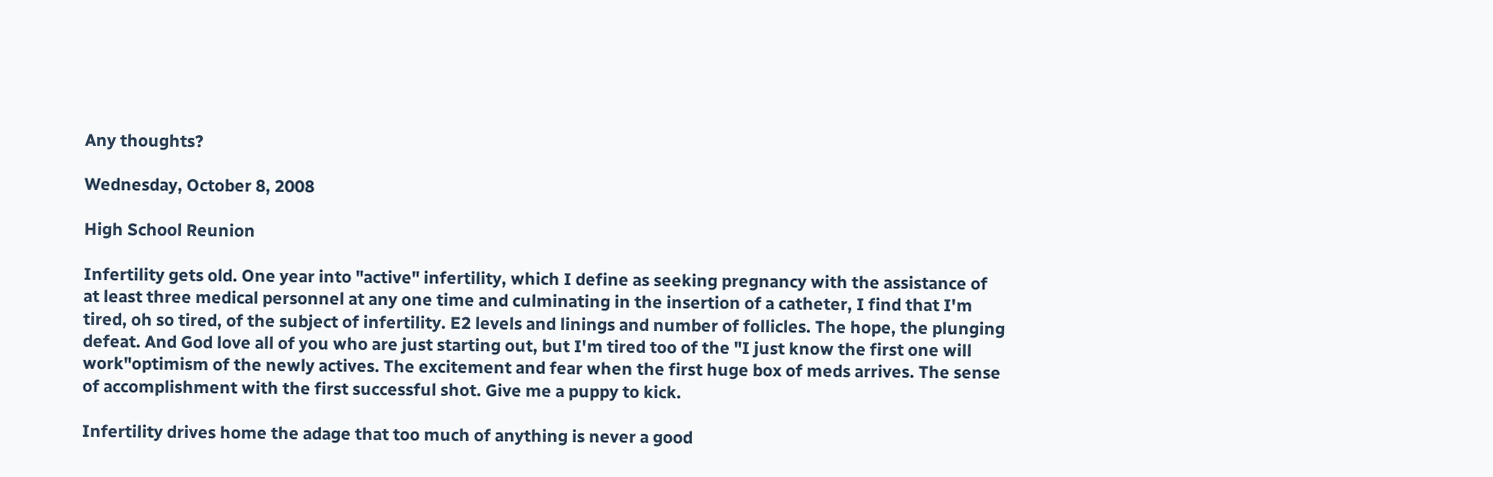Any thoughts?

Wednesday, October 8, 2008

High School Reunion

Infertility gets old. One year into "active" infertility, which I define as seeking pregnancy with the assistance of at least three medical personnel at any one time and culminating in the insertion of a catheter, I find that I'm tired, oh so tired, of the subject of infertility. E2 levels and linings and number of follicles. The hope, the plunging defeat. And God love all of you who are just starting out, but I'm tired too of the "I just know the first one will work"optimism of the newly actives. The excitement and fear when the first huge box of meds arrives. The sense of accomplishment with the first successful shot. Give me a puppy to kick.

Infertility drives home the adage that too much of anything is never a good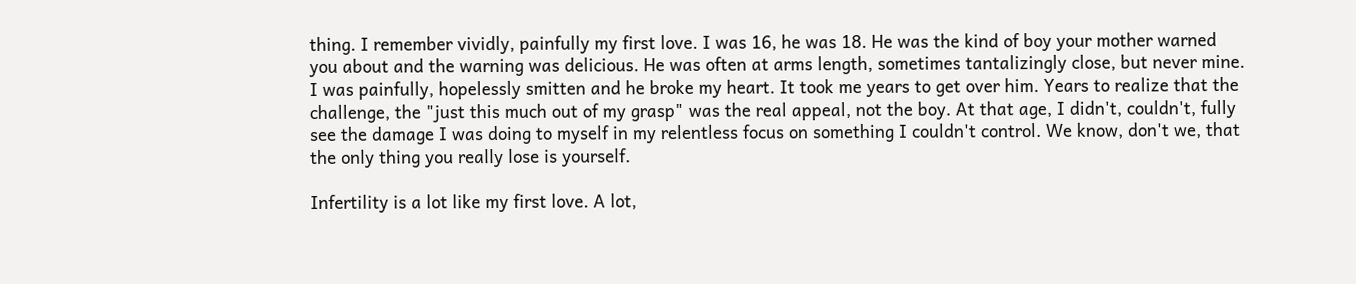thing. I remember vividly, painfully my first love. I was 16, he was 18. He was the kind of boy your mother warned you about and the warning was delicious. He was often at arms length, sometimes tantalizingly close, but never mine. I was painfully, hopelessly smitten and he broke my heart. It took me years to get over him. Years to realize that the challenge, the "just this much out of my grasp" was the real appeal, not the boy. At that age, I didn't, couldn't, fully see the damage I was doing to myself in my relentless focus on something I couldn't control. We know, don't we, that the only thing you really lose is yourself.

Infertility is a lot like my first love. A lot,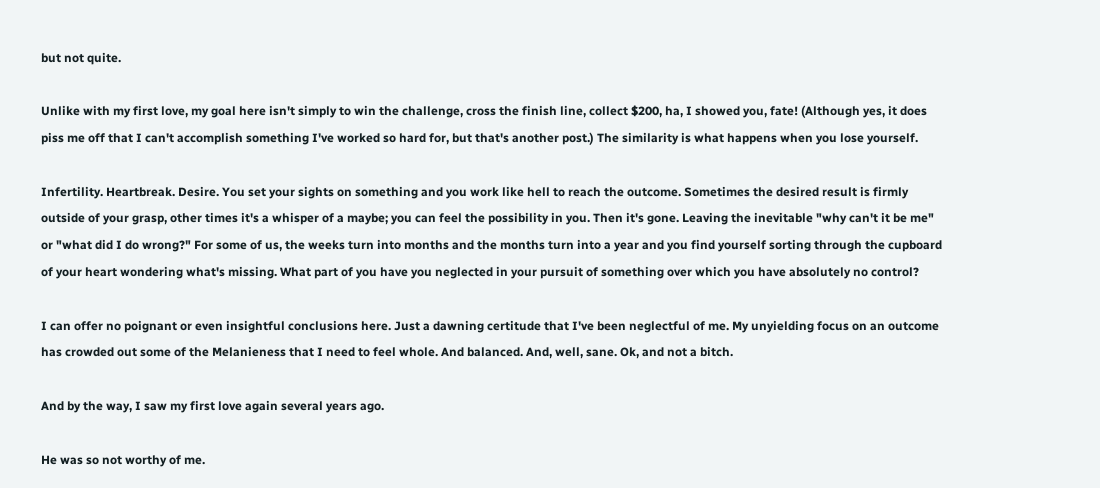but not quite.

Unlike with my first love, my goal here isn't simply to win the challenge, cross the finish line, collect $200, ha, I showed you, fate! (Although yes, it does piss me off that I can't accomplish something I've worked so hard for, but that's another post.) The similarity is what happens when you lose yourself.

Infertility. Heartbreak. Desire. You set your sights on something and you work like hell to reach the outcome. Sometimes the desired result is firmly outside of your grasp, other times it's a whisper of a maybe; you can feel the possibility in you. Then it's gone. Leaving the inevitable "why can't it be me" or "what did I do wrong?" For some of us, the weeks turn into months and the months turn into a year and you find yourself sorting through the cupboard of your heart wondering what's missing. What part of you have you neglected in your pursuit of something over which you have absolutely no control?

I can offer no poignant or even insightful conclusions here. Just a dawning certitude that I've been neglectful of me. My unyielding focus on an outcome has crowded out some of the Melanieness that I need to feel whole. And balanced. And, well, sane. Ok, and not a bitch.

And by the way, I saw my first love again several years ago.

He was so not worthy of me.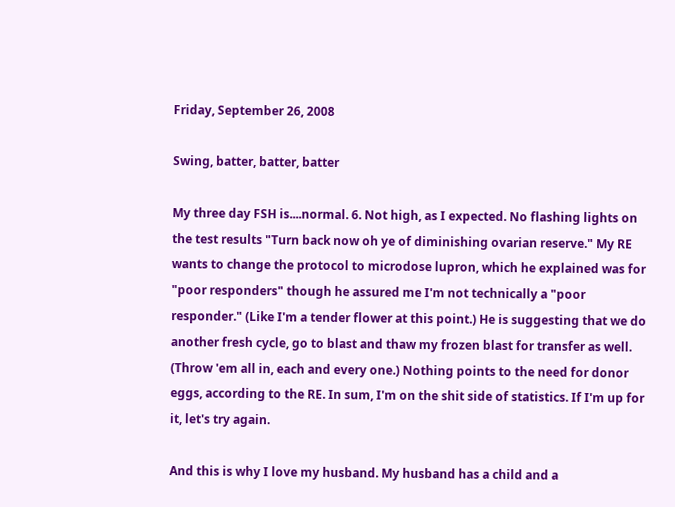Friday, September 26, 2008

Swing, batter, batter, batter

My three day FSH is....normal. 6. Not high, as I expected. No flashing lights on the test results "Turn back now oh ye of diminishing ovarian reserve." My RE wants to change the protocol to microdose lupron, which he explained was for "poor responders" though he assured me I'm not technically a "poor responder." (Like I'm a tender flower at this point.) He is suggesting that we do another fresh cycle, go to blast and thaw my frozen blast for transfer as well. (Throw 'em all in, each and every one.) Nothing points to the need for donor eggs, according to the RE. In sum, I'm on the shit side of statistics. If I'm up for it, let's try again.

And this is why I love my husband. My husband has a child and a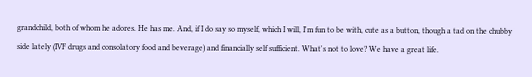grandchild, both of whom he adores. He has me. And, if I do say so myself, which I will, I'm fun to be with, cute as a button, though a tad on the chubby side lately (IVF drugs and consolatory food and beverage) and financially self sufficient. What's not to love? We have a great life.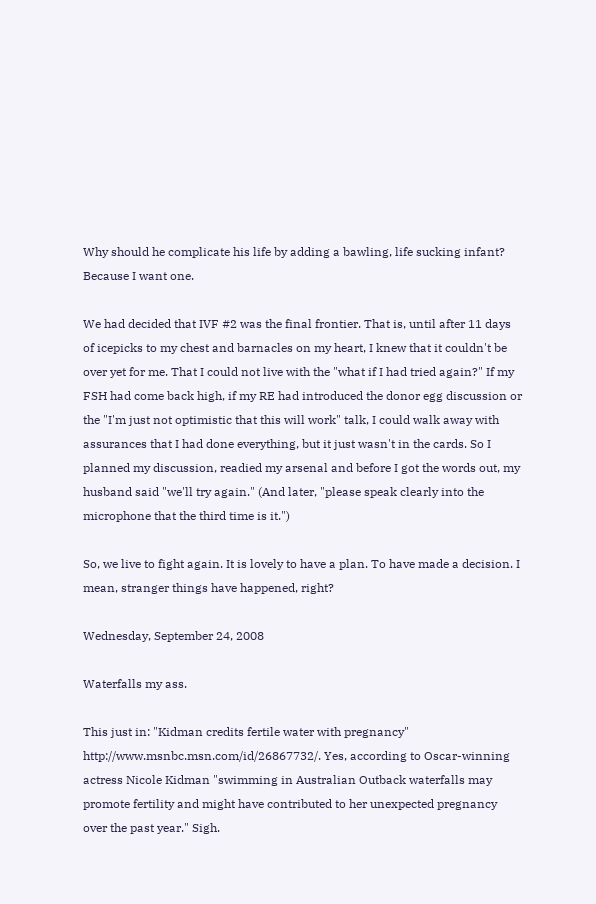Why should he complicate his life by adding a bawling, life sucking infant? Because I want one.

We had decided that IVF #2 was the final frontier. That is, until after 11 days of icepicks to my chest and barnacles on my heart, I knew that it couldn't be over yet for me. That I could not live with the "what if I had tried again?" If my FSH had come back high, if my RE had introduced the donor egg discussion or the "I'm just not optimistic that this will work" talk, I could walk away with assurances that I had done everything, but it just wasn't in the cards. So I planned my discussion, readied my arsenal and before I got the words out, my husband said "we'll try again." (And later, "please speak clearly into the microphone that the third time is it.")

So, we live to fight again. It is lovely to have a plan. To have made a decision. I mean, stranger things have happened, right?

Wednesday, September 24, 2008

Waterfalls my ass.

This just in: "Kidman credits fertile water with pregnancy" http://www.msnbc.msn.com/id/26867732/. Yes, according to Oscar-winning actress Nicole Kidman "swimming in Australian Outback waterfalls may promote fertility and might have contributed to her unexpected pregnancy over the past year." Sigh.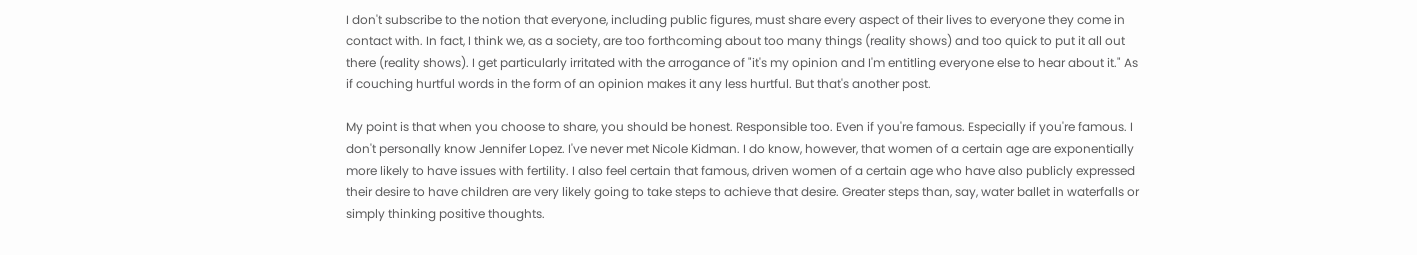I don't subscribe to the notion that everyone, including public figures, must share every aspect of their lives to everyone they come in contact with. In fact, I think we, as a society, are too forthcoming about too many things (reality shows) and too quick to put it all out there (reality shows). I get particularly irritated with the arrogance of "it's my opinion and I'm entitling everyone else to hear about it." As if couching hurtful words in the form of an opinion makes it any less hurtful. But that's another post.

My point is that when you choose to share, you should be honest. Responsible too. Even if you're famous. Especially if you're famous. I don't personally know Jennifer Lopez. I've never met Nicole Kidman. I do know, however, that women of a certain age are exponentially more likely to have issues with fertility. I also feel certain that famous, driven women of a certain age who have also publicly expressed their desire to have children are very likely going to take steps to achieve that desire. Greater steps than, say, water ballet in waterfalls or simply thinking positive thoughts.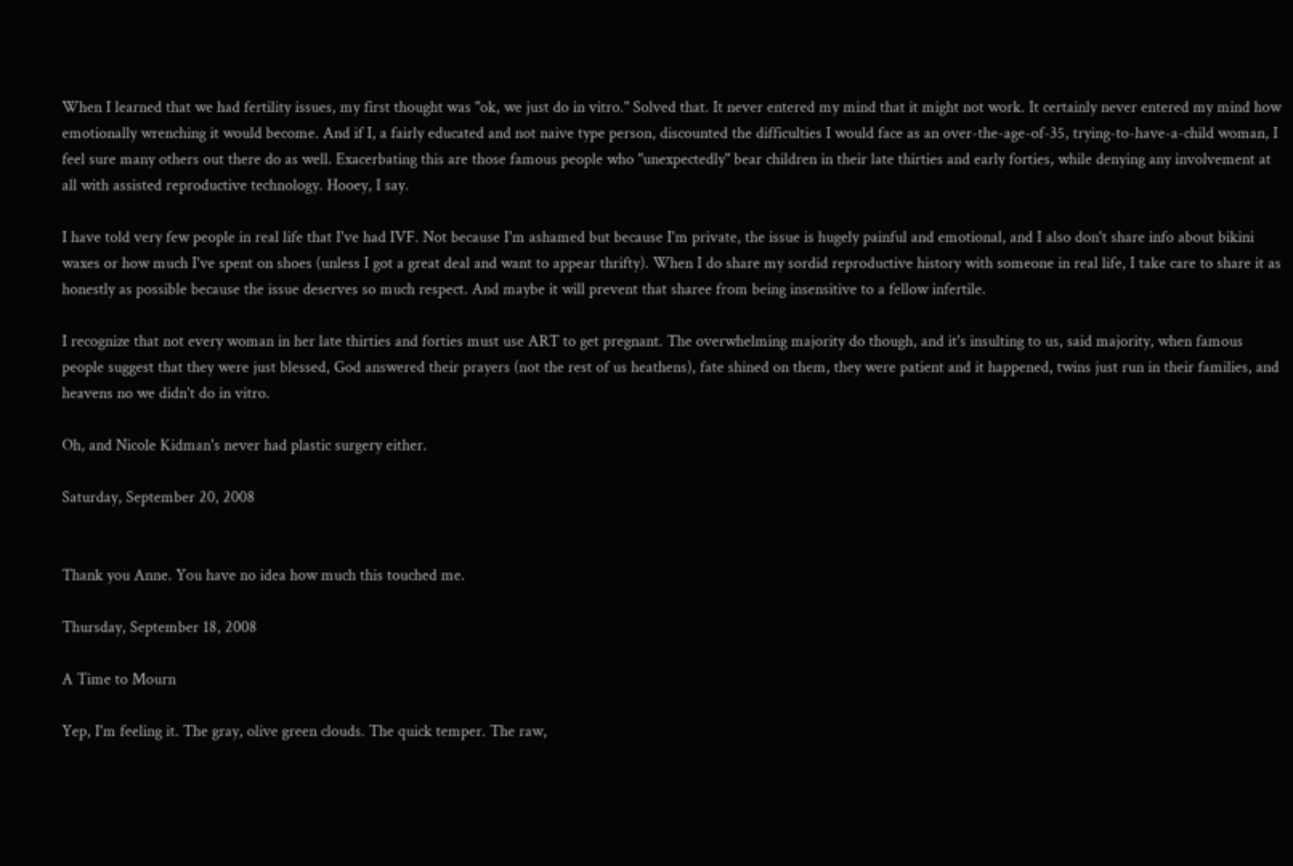When I learned that we had fertility issues, my first thought was "ok, we just do in vitro." Solved that. It never entered my mind that it might not work. It certainly never entered my mind how emotionally wrenching it would become. And if I, a fairly educated and not naive type person, discounted the difficulties I would face as an over-the-age-of-35, trying-to-have-a-child woman, I feel sure many others out there do as well. Exacerbating this are those famous people who "unexpectedly" bear children in their late thirties and early forties, while denying any involvement at all with assisted reproductive technology. Hooey, I say.

I have told very few people in real life that I've had IVF. Not because I'm ashamed but because I'm private, the issue is hugely painful and emotional, and I also don't share info about bikini waxes or how much I've spent on shoes (unless I got a great deal and want to appear thrifty). When I do share my sordid reproductive history with someone in real life, I take care to share it as honestly as possible because the issue deserves so much respect. And maybe it will prevent that sharee from being insensitive to a fellow infertile.

I recognize that not every woman in her late thirties and forties must use ART to get pregnant. The overwhelming majority do though, and it's insulting to us, said majority, when famous people suggest that they were just blessed, God answered their prayers (not the rest of us heathens), fate shined on them, they were patient and it happened, twins just run in their families, and heavens no we didn't do in vitro.

Oh, and Nicole Kidman's never had plastic surgery either.

Saturday, September 20, 2008


Thank you Anne. You have no idea how much this touched me.

Thursday, September 18, 2008

A Time to Mourn

Yep, I'm feeling it. The gray, olive green clouds. The quick temper. The raw,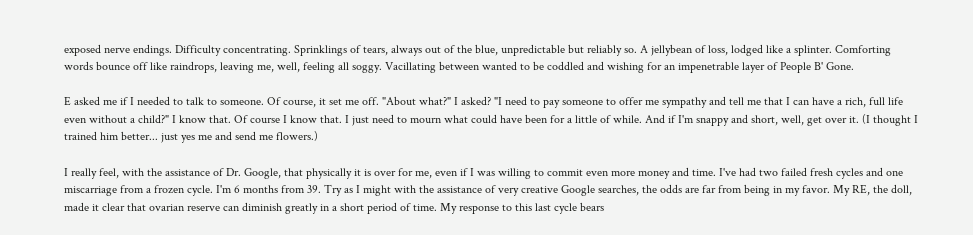exposed nerve endings. Difficulty concentrating. Sprinklings of tears, always out of the blue, unpredictable but reliably so. A jellybean of loss, lodged like a splinter. Comforting words bounce off like raindrops, leaving me, well, feeling all soggy. Vacillating between wanted to be coddled and wishing for an impenetrable layer of People B' Gone.

E asked me if I needed to talk to someone. Of course, it set me off. "About what?" I asked? "I need to pay someone to offer me sympathy and tell me that I can have a rich, full life even without a child?" I know that. Of course I know that. I just need to mourn what could have been for a little of while. And if I'm snappy and short, well, get over it. (I thought I trained him better... just yes me and send me flowers.)

I really feel, with the assistance of Dr. Google, that physically it is over for me, even if I was willing to commit even more money and time. I've had two failed fresh cycles and one miscarriage from a frozen cycle. I'm 6 months from 39. Try as I might with the assistance of very creative Google searches, the odds are far from being in my favor. My RE, the doll, made it clear that ovarian reserve can diminish greatly in a short period of time. My response to this last cycle bears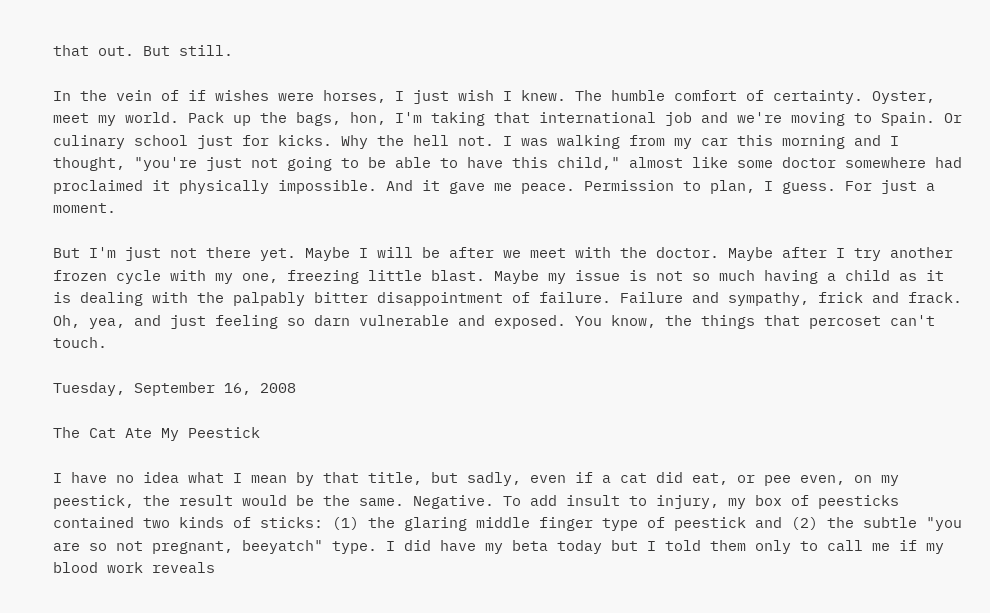that out. But still.

In the vein of if wishes were horses, I just wish I knew. The humble comfort of certainty. Oyster, meet my world. Pack up the bags, hon, I'm taking that international job and we're moving to Spain. Or culinary school just for kicks. Why the hell not. I was walking from my car this morning and I thought, "you're just not going to be able to have this child," almost like some doctor somewhere had proclaimed it physically impossible. And it gave me peace. Permission to plan, I guess. For just a moment.

But I'm just not there yet. Maybe I will be after we meet with the doctor. Maybe after I try another frozen cycle with my one, freezing little blast. Maybe my issue is not so much having a child as it is dealing with the palpably bitter disappointment of failure. Failure and sympathy, frick and frack. Oh, yea, and just feeling so darn vulnerable and exposed. You know, the things that percoset can't touch.

Tuesday, September 16, 2008

The Cat Ate My Peestick

I have no idea what I mean by that title, but sadly, even if a cat did eat, or pee even, on my peestick, the result would be the same. Negative. To add insult to injury, my box of peesticks contained two kinds of sticks: (1) the glaring middle finger type of peestick and (2) the subtle "you are so not pregnant, beeyatch" type. I did have my beta today but I told them only to call me if my blood work reveals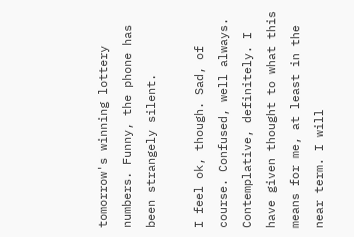tomorrow's winning lottery numbers. Funny, the phone has been strangely silent.

I feel ok, though. Sad, of course. Confused, well always. Contemplative, definitely. I have given thought to what this means for me, at least in the near term. I will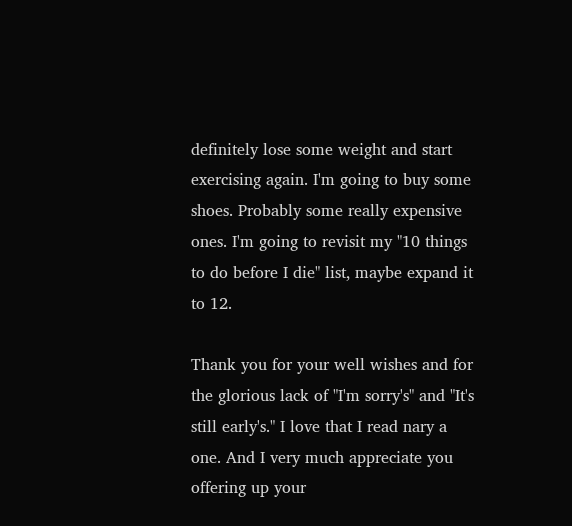definitely lose some weight and start exercising again. I'm going to buy some shoes. Probably some really expensive ones. I'm going to revisit my "10 things to do before I die" list, maybe expand it to 12.

Thank you for your well wishes and for the glorious lack of "I'm sorry's" and "It's still early's." I love that I read nary a one. And I very much appreciate you offering up your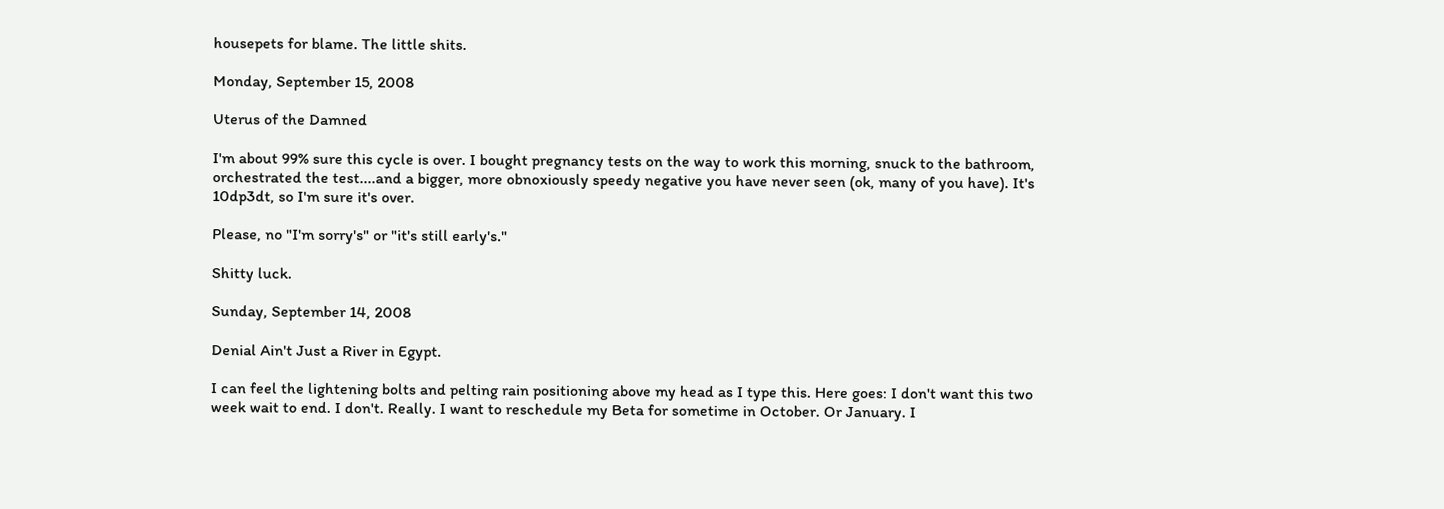housepets for blame. The little shits.

Monday, September 15, 2008

Uterus of the Damned

I'm about 99% sure this cycle is over. I bought pregnancy tests on the way to work this morning, snuck to the bathroom, orchestrated the test....and a bigger, more obnoxiously speedy negative you have never seen (ok, many of you have). It's 10dp3dt, so I'm sure it's over.

Please, no "I'm sorry's" or "it's still early's."

Shitty luck.

Sunday, September 14, 2008

Denial Ain't Just a River in Egypt.

I can feel the lightening bolts and pelting rain positioning above my head as I type this. Here goes: I don't want this two week wait to end. I don't. Really. I want to reschedule my Beta for sometime in October. Or January. I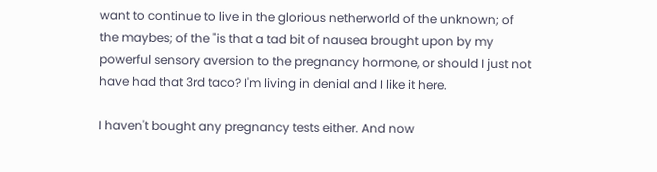want to continue to live in the glorious netherworld of the unknown; of the maybes; of the "is that a tad bit of nausea brought upon by my powerful sensory aversion to the pregnancy hormone, or should I just not have had that 3rd taco? I'm living in denial and I like it here.

I haven't bought any pregnancy tests either. And now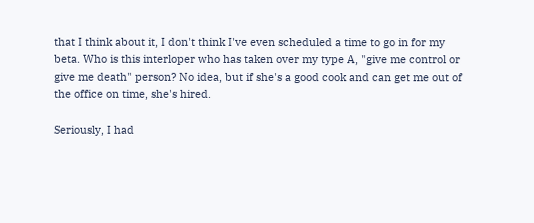that I think about it, I don't think I've even scheduled a time to go in for my beta. Who is this interloper who has taken over my type A, "give me control or give me death" person? No idea, but if she's a good cook and can get me out of the office on time, she's hired.

Seriously, I had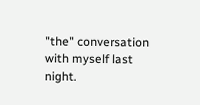"the" conversation with myself last night.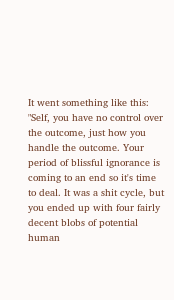It went something like this: "Self, you have no control over the outcome, just how you handle the outcome. Your period of blissful ignorance is coming to an end so it's time to deal. It was a shit cycle, but you ended up with four fairly decent blobs of potential human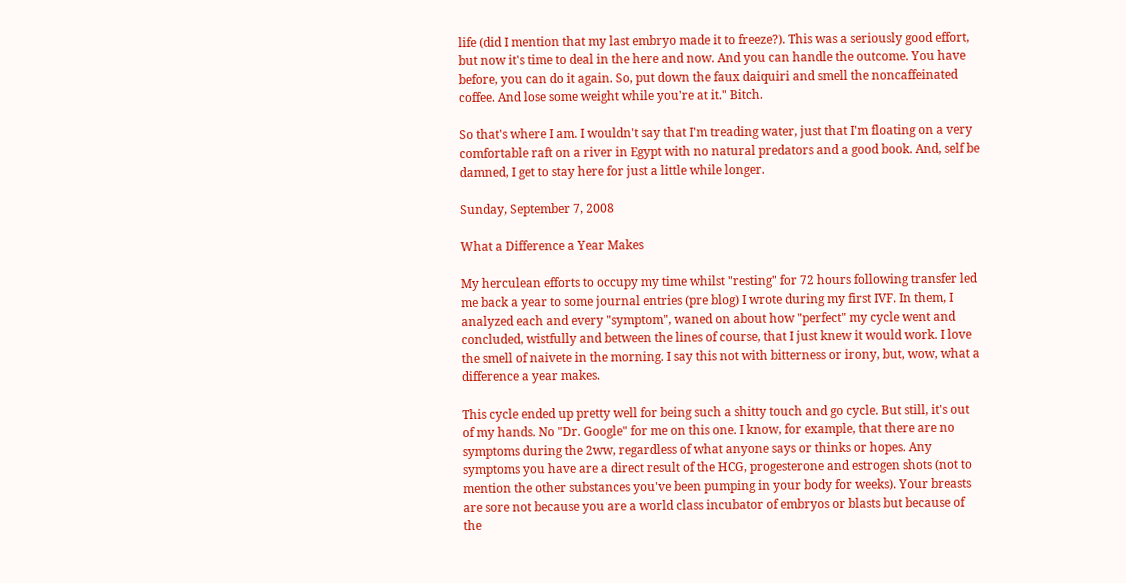life (did I mention that my last embryo made it to freeze?). This was a seriously good effort, but now it's time to deal in the here and now. And you can handle the outcome. You have before, you can do it again. So, put down the faux daiquiri and smell the noncaffeinated coffee. And lose some weight while you're at it." Bitch.

So that's where I am. I wouldn't say that I'm treading water, just that I'm floating on a very comfortable raft on a river in Egypt with no natural predators and a good book. And, self be damned, I get to stay here for just a little while longer.

Sunday, September 7, 2008

What a Difference a Year Makes

My herculean efforts to occupy my time whilst "resting" for 72 hours following transfer led me back a year to some journal entries (pre blog) I wrote during my first IVF. In them, I analyzed each and every "symptom", waned on about how "perfect" my cycle went and concluded, wistfully and between the lines of course, that I just knew it would work. I love the smell of naivete in the morning. I say this not with bitterness or irony, but, wow, what a difference a year makes.

This cycle ended up pretty well for being such a shitty touch and go cycle. But still, it's out of my hands. No "Dr. Google" for me on this one. I know, for example, that there are no symptoms during the 2ww, regardless of what anyone says or thinks or hopes. Any symptoms you have are a direct result of the HCG, progesterone and estrogen shots (not to mention the other substances you've been pumping in your body for weeks). Your breasts are sore not because you are a world class incubator of embryos or blasts but because of the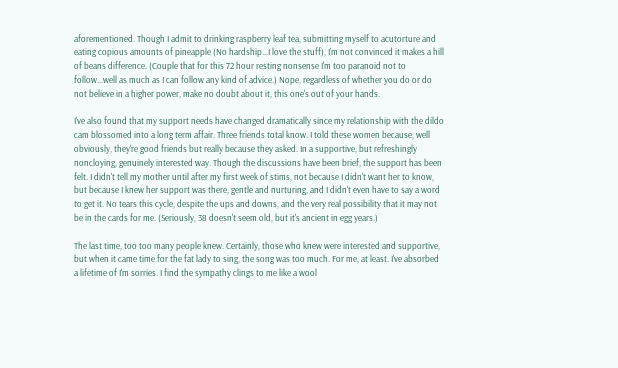aforementioned. Though I admit to drinking raspberry leaf tea, submitting myself to acutorture and eating copious amounts of pineapple (No hardship...I love the stuff), I'm not convinced it makes a hill of beans difference. (Couple that for this 72 hour resting nonsense I'm too paranoid not to follow...well as much as I can follow any kind of advice.) Nope, regardless of whether you do or do not believe in a higher power, make no doubt about it, this one's out of your hands.

I've also found that my support needs have changed dramatically since my relationship with the dildo cam blossomed into a long term affair. Three friends total know. I told these women because, well obviously, they're good friends but really because they asked. In a supportive, but refreshingly noncloying, genuinely interested way. Though the discussions have been brief, the support has been felt. I didn't tell my mother until after my first week of stims, not because I didn't want her to know, but because I knew her support was there, gentle and nurturing, and I didn't even have to say a word to get it. No tears this cycle, despite the ups and downs, and the very real possibility that it may not be in the cards for me. (Seriously, 38 doesn't seem old, but it's ancient in egg years.)

The last time, too too many people knew. Certainly, those who knew were interested and supportive, but when it came time for the fat lady to sing, the song was too much. For me, at least. I've absorbed a lifetime of I'm sorries. I find the sympathy clings to me like a wool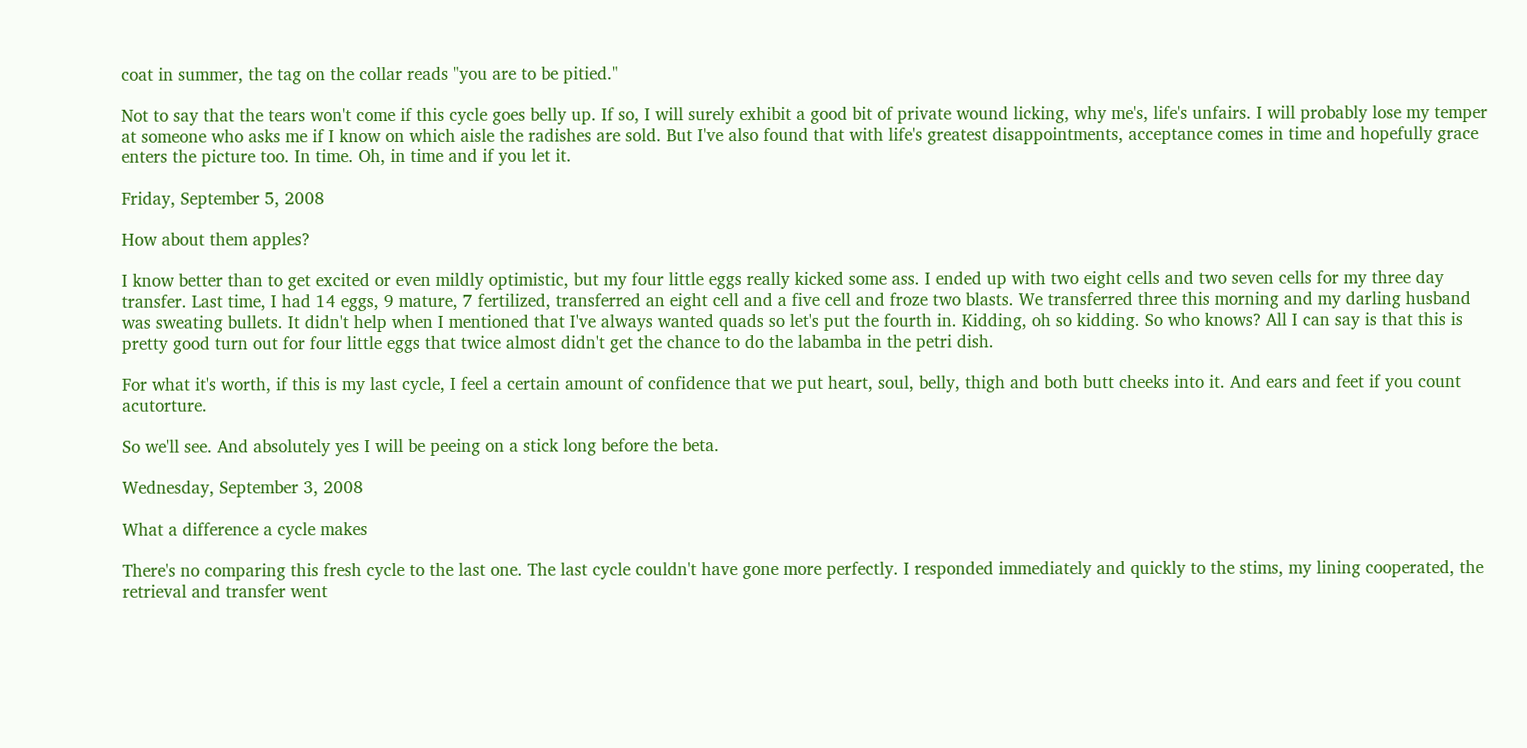coat in summer, the tag on the collar reads "you are to be pitied."

Not to say that the tears won't come if this cycle goes belly up. If so, I will surely exhibit a good bit of private wound licking, why me's, life's unfairs. I will probably lose my temper at someone who asks me if I know on which aisle the radishes are sold. But I've also found that with life's greatest disappointments, acceptance comes in time and hopefully grace enters the picture too. In time. Oh, in time and if you let it.

Friday, September 5, 2008

How about them apples?

I know better than to get excited or even mildly optimistic, but my four little eggs really kicked some ass. I ended up with two eight cells and two seven cells for my three day transfer. Last time, I had 14 eggs, 9 mature, 7 fertilized, transferred an eight cell and a five cell and froze two blasts. We transferred three this morning and my darling husband was sweating bullets. It didn't help when I mentioned that I've always wanted quads so let's put the fourth in. Kidding, oh so kidding. So who knows? All I can say is that this is pretty good turn out for four little eggs that twice almost didn't get the chance to do the labamba in the petri dish.

For what it's worth, if this is my last cycle, I feel a certain amount of confidence that we put heart, soul, belly, thigh and both butt cheeks into it. And ears and feet if you count acutorture.

So we'll see. And absolutely yes I will be peeing on a stick long before the beta.

Wednesday, September 3, 2008

What a difference a cycle makes

There's no comparing this fresh cycle to the last one. The last cycle couldn't have gone more perfectly. I responded immediately and quickly to the stims, my lining cooperated, the retrieval and transfer went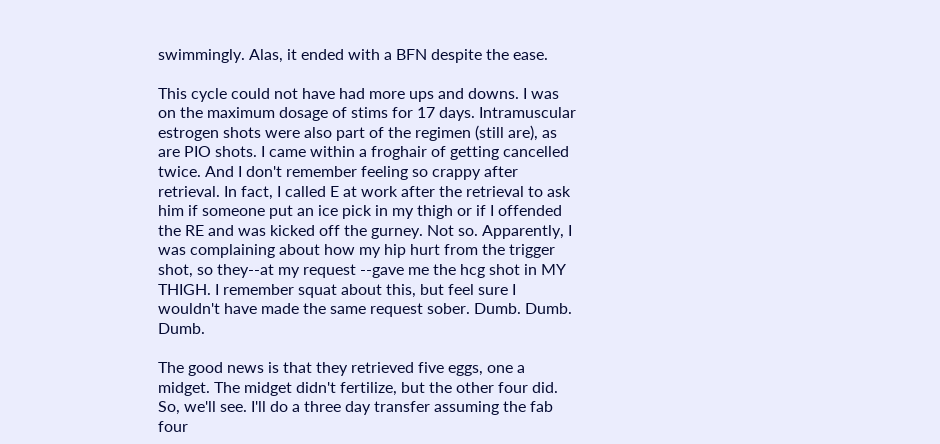swimmingly. Alas, it ended with a BFN despite the ease.

This cycle could not have had more ups and downs. I was on the maximum dosage of stims for 17 days. Intramuscular estrogen shots were also part of the regimen (still are), as are PIO shots. I came within a froghair of getting cancelled twice. And I don't remember feeling so crappy after retrieval. In fact, I called E at work after the retrieval to ask him if someone put an ice pick in my thigh or if I offended the RE and was kicked off the gurney. Not so. Apparently, I was complaining about how my hip hurt from the trigger shot, so they--at my request --gave me the hcg shot in MY THIGH. I remember squat about this, but feel sure I wouldn't have made the same request sober. Dumb. Dumb. Dumb.

The good news is that they retrieved five eggs, one a midget. The midget didn't fertilize, but the other four did. So, we'll see. I'll do a three day transfer assuming the fab four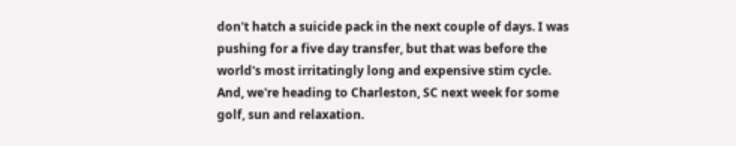don't hatch a suicide pack in the next couple of days. I was pushing for a five day transfer, but that was before the world's most irritatingly long and expensive stim cycle. And, we're heading to Charleston, SC next week for some golf, sun and relaxation.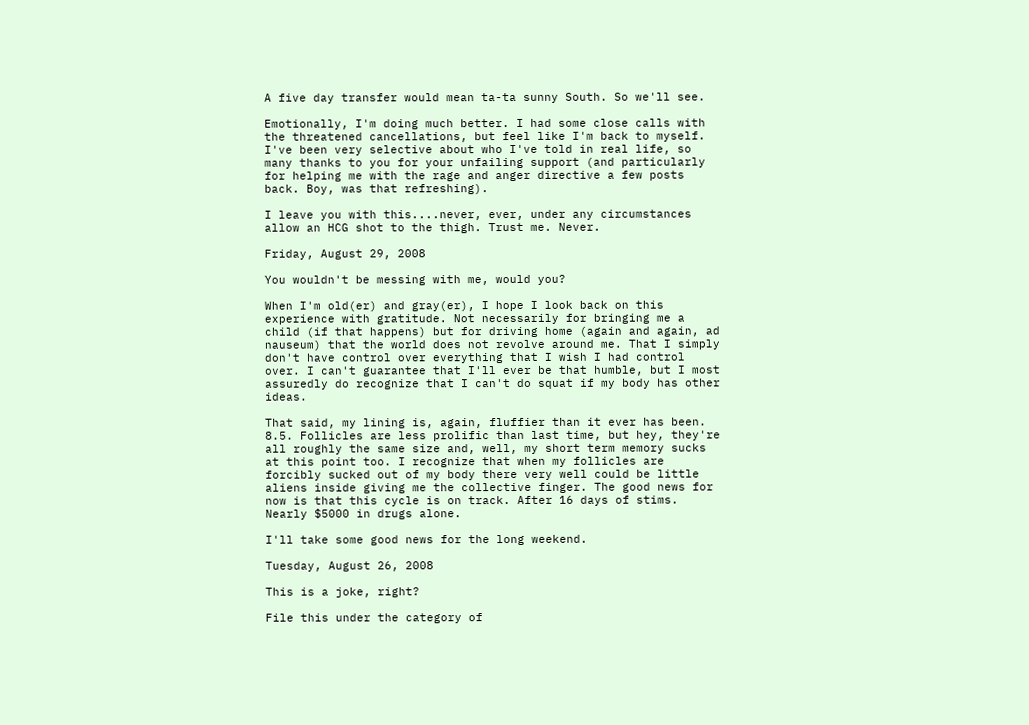A five day transfer would mean ta-ta sunny South. So we'll see.

Emotionally, I'm doing much better. I had some close calls with the threatened cancellations, but feel like I'm back to myself. I've been very selective about who I've told in real life, so many thanks to you for your unfailing support (and particularly for helping me with the rage and anger directive a few posts back. Boy, was that refreshing).

I leave you with this....never, ever, under any circumstances allow an HCG shot to the thigh. Trust me. Never.

Friday, August 29, 2008

You wouldn't be messing with me, would you?

When I'm old(er) and gray(er), I hope I look back on this experience with gratitude. Not necessarily for bringing me a child (if that happens) but for driving home (again and again, ad nauseum) that the world does not revolve around me. That I simply don't have control over everything that I wish I had control over. I can't guarantee that I'll ever be that humble, but I most assuredly do recognize that I can't do squat if my body has other ideas.

That said, my lining is, again, fluffier than it ever has been. 8.5. Follicles are less prolific than last time, but hey, they're all roughly the same size and, well, my short term memory sucks at this point too. I recognize that when my follicles are forcibly sucked out of my body there very well could be little aliens inside giving me the collective finger. The good news for now is that this cycle is on track. After 16 days of stims. Nearly $5000 in drugs alone.

I'll take some good news for the long weekend.

Tuesday, August 26, 2008

This is a joke, right?

File this under the category of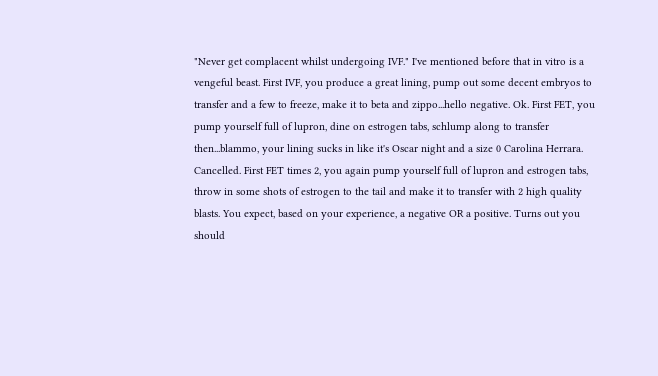"Never get complacent whilst undergoing IVF." I've mentioned before that in vitro is a vengeful beast. First IVF, you produce a great lining, pump out some decent embryos to transfer and a few to freeze, make it to beta and zippo...hello negative. Ok. First FET, you pump yourself full of lupron, dine on estrogen tabs, schlump along to transfer then...blammo, your lining sucks in like it's Oscar night and a size 0 Carolina Herrara. Cancelled. First FET times 2, you again pump yourself full of lupron and estrogen tabs, throw in some shots of estrogen to the tail and make it to transfer with 2 high quality blasts. You expect, based on your experience, a negative OR a positive. Turns out you should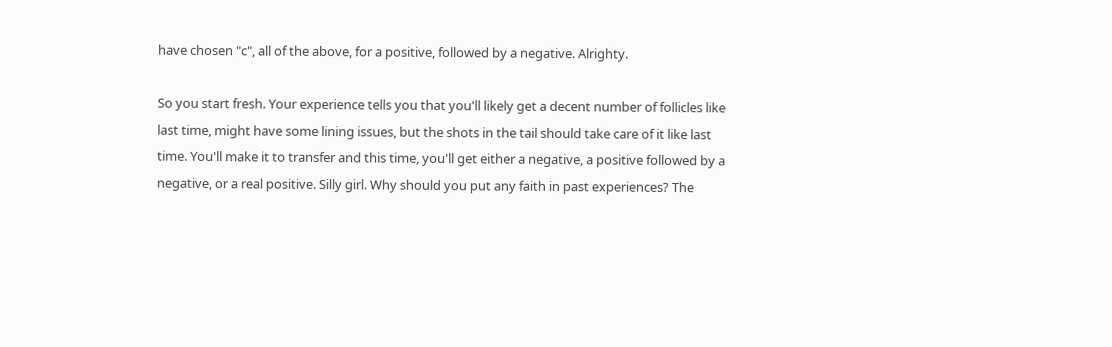have chosen "c", all of the above, for a positive, followed by a negative. Alrighty.

So you start fresh. Your experience tells you that you'll likely get a decent number of follicles like last time, might have some lining issues, but the shots in the tail should take care of it like last time. You'll make it to transfer and this time, you'll get either a negative, a positive followed by a negative, or a real positive. Silly girl. Why should you put any faith in past experiences? The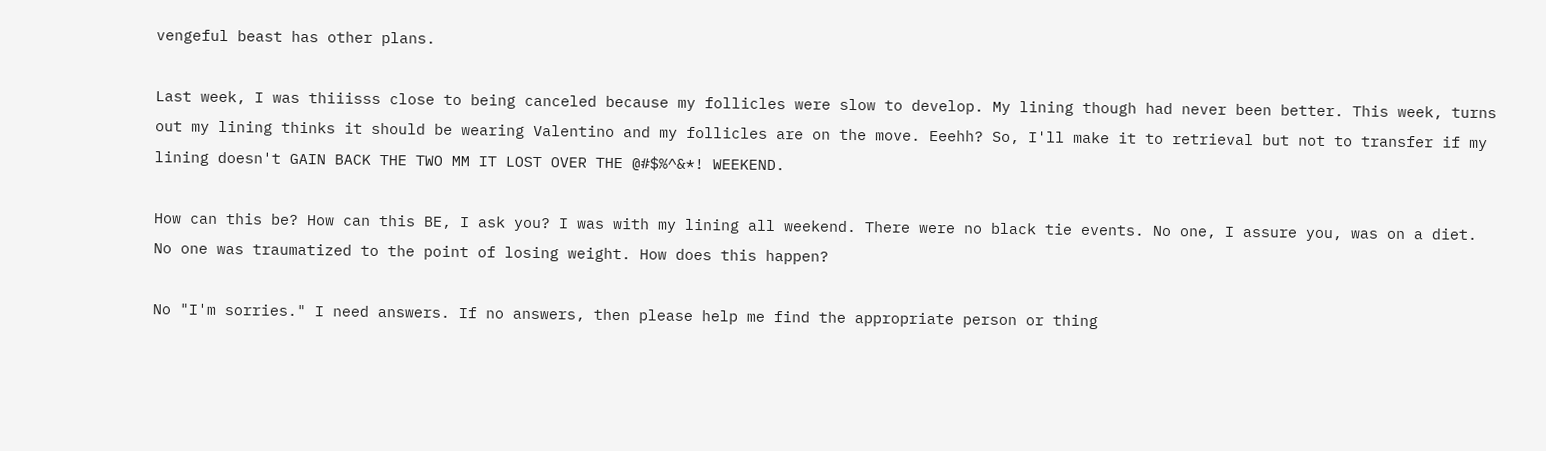vengeful beast has other plans.

Last week, I was thiiisss close to being canceled because my follicles were slow to develop. My lining though had never been better. This week, turns out my lining thinks it should be wearing Valentino and my follicles are on the move. Eeehh? So, I'll make it to retrieval but not to transfer if my lining doesn't GAIN BACK THE TWO MM IT LOST OVER THE @#$%^&*! WEEKEND.

How can this be? How can this BE, I ask you? I was with my lining all weekend. There were no black tie events. No one, I assure you, was on a diet. No one was traumatized to the point of losing weight. How does this happen?

No "I'm sorries." I need answers. If no answers, then please help me find the appropriate person or thing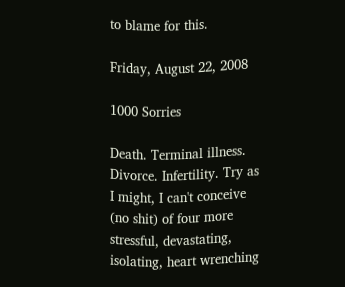to blame for this.

Friday, August 22, 2008

1000 Sorries

Death. Terminal illness. Divorce. Infertility. Try as I might, I can't conceive (no shit) of four more stressful, devastating, isolating, heart wrenching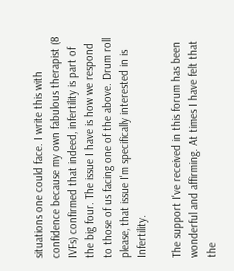situations one could face. I write this with confidence because my own fabulous therapist (8 IVFs) confirmed that indeed, infertility is part of the big four. The issue I have is how we respond to those of us facing one of the above. Drum roll please, that issue I'm specifically interested in is Infertility.

The support I've received in this forum has been wonderful and affirming. At times I have felt that the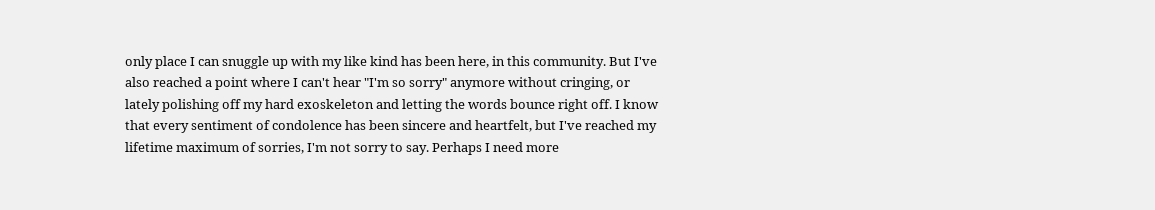only place I can snuggle up with my like kind has been here, in this community. But I've also reached a point where I can't hear "I'm so sorry" anymore without cringing, or lately polishing off my hard exoskeleton and letting the words bounce right off. I know that every sentiment of condolence has been sincere and heartfelt, but I've reached my lifetime maximum of sorries, I'm not sorry to say. Perhaps I need more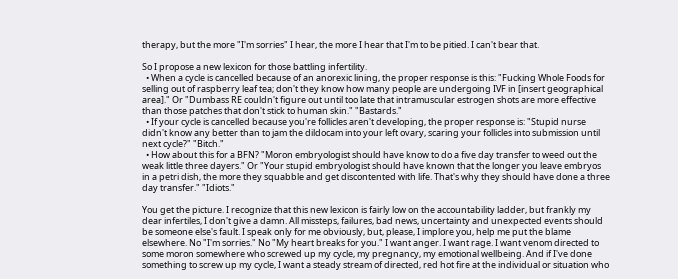therapy, but the more "I'm sorries" I hear, the more I hear that I'm to be pitied. I can't bear that.

So I propose a new lexicon for those battling infertility.
  • When a cycle is cancelled because of an anorexic lining, the proper response is this: "Fucking Whole Foods for selling out of raspberry leaf tea; don't they know how many people are undergoing IVF in [insert geographical area]." Or "Dumbass RE couldn't figure out until too late that intramuscular estrogen shots are more effective than those patches that don't stick to human skin." "Bastards."
  • If your cycle is cancelled because you're follicles aren't developing, the proper response is: "Stupid nurse didn't know any better than to jam the dildocam into your left ovary, scaring your follicles into submission until next cycle?" "Bitch."
  • How about this for a BFN? "Moron embryologist should have know to do a five day transfer to weed out the weak little three dayers." Or "Your stupid embryologist should have known that the longer you leave embryos in a petri dish, the more they squabble and get discontented with life. That's why they should have done a three day transfer." "Idiots."

You get the picture. I recognize that this new lexicon is fairly low on the accountability ladder, but frankly my dear infertiles, I don't give a damn. All missteps, failures, bad news, uncertainty and unexpected events should be someone else's fault. I speak only for me obviously, but, please, I implore you, help me put the blame elsewhere. No "I'm sorries." No "My heart breaks for you." I want anger. I want rage. I want venom directed to some moron somewhere who screwed up my cycle, my pregnancy, my emotional wellbeing. And if I've done something to screw up my cycle, I want a steady stream of directed, red hot fire at the individual or situation who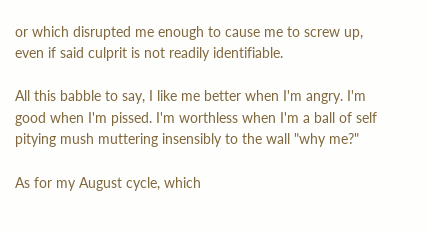or which disrupted me enough to cause me to screw up, even if said culprit is not readily identifiable.

All this babble to say, I like me better when I'm angry. I'm good when I'm pissed. I'm worthless when I'm a ball of self pitying mush muttering insensibly to the wall "why me?"

As for my August cycle, which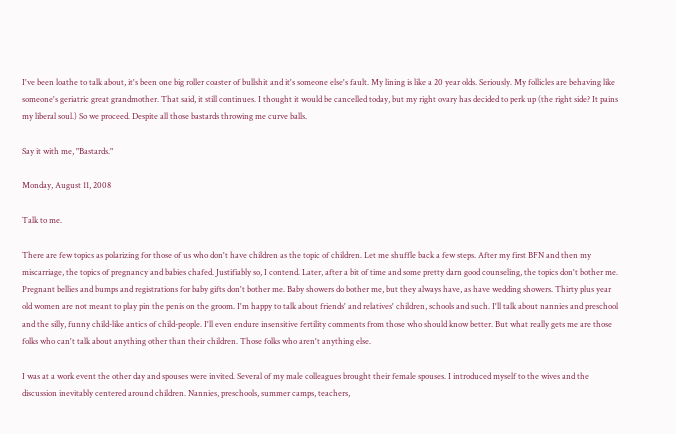I've been loathe to talk about, it's been one big roller coaster of bullshit and it's someone else's fault. My lining is like a 20 year olds. Seriously. My follicles are behaving like someone's geriatric great grandmother. That said, it still continues. I thought it would be cancelled today, but my right ovary has decided to perk up (the right side? It pains my liberal soul.) So we proceed. Despite all those bastards throwing me curve balls.

Say it with me, "Bastards."

Monday, August 11, 2008

Talk to me.

There are few topics as polarizing for those of us who don't have children as the topic of children. Let me shuffle back a few steps. After my first BFN and then my miscarriage, the topics of pregnancy and babies chafed. Justifiably so, I contend. Later, after a bit of time and some pretty darn good counseling, the topics don't bother me. Pregnant bellies and bumps and registrations for baby gifts don't bother me. Baby showers do bother me, but they always have, as have wedding showers. Thirty plus year old women are not meant to play pin the penis on the groom. I'm happy to talk about friends' and relatives' children, schools and such. I'll talk about nannies and preschool and the silly, funny child-like antics of child-people. I'll even endure insensitive fertility comments from those who should know better. But what really gets me are those folks who can't talk about anything other than their children. Those folks who aren't anything else.

I was at a work event the other day and spouses were invited. Several of my male colleagues brought their female spouses. I introduced myself to the wives and the discussion inevitably centered around children. Nannies, preschools, summer camps, teachers,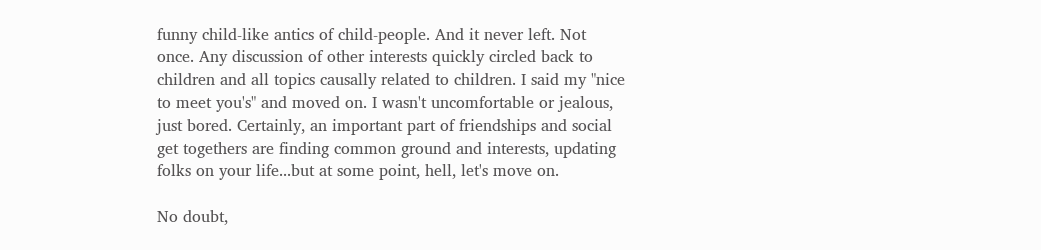funny child-like antics of child-people. And it never left. Not once. Any discussion of other interests quickly circled back to children and all topics causally related to children. I said my "nice to meet you's" and moved on. I wasn't uncomfortable or jealous, just bored. Certainly, an important part of friendships and social get togethers are finding common ground and interests, updating folks on your life...but at some point, hell, let's move on.

No doubt,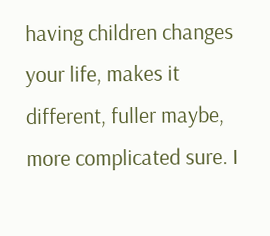having children changes your life, makes it different, fuller maybe, more complicated sure. I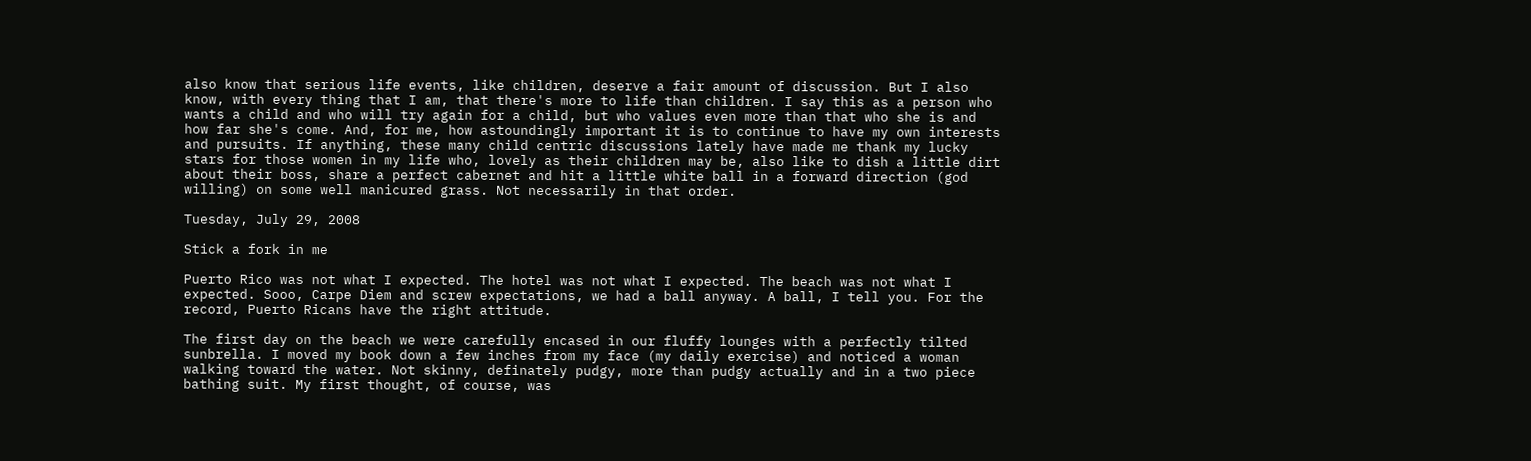also know that serious life events, like children, deserve a fair amount of discussion. But I also know, with every thing that I am, that there's more to life than children. I say this as a person who wants a child and who will try again for a child, but who values even more than that who she is and how far she's come. And, for me, how astoundingly important it is to continue to have my own interests and pursuits. If anything, these many child centric discussions lately have made me thank my lucky stars for those women in my life who, lovely as their children may be, also like to dish a little dirt about their boss, share a perfect cabernet and hit a little white ball in a forward direction (god willing) on some well manicured grass. Not necessarily in that order.

Tuesday, July 29, 2008

Stick a fork in me

Puerto Rico was not what I expected. The hotel was not what I expected. The beach was not what I expected. Sooo, Carpe Diem and screw expectations, we had a ball anyway. A ball, I tell you. For the record, Puerto Ricans have the right attitude.

The first day on the beach we were carefully encased in our fluffy lounges with a perfectly tilted sunbrella. I moved my book down a few inches from my face (my daily exercise) and noticed a woman walking toward the water. Not skinny, definately pudgy, more than pudgy actually and in a two piece bathing suit. My first thought, of course, was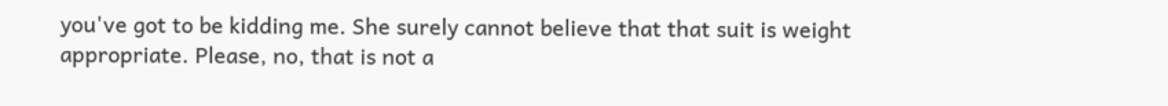you've got to be kidding me. She surely cannot believe that that suit is weight appropriate. Please, no, that is not a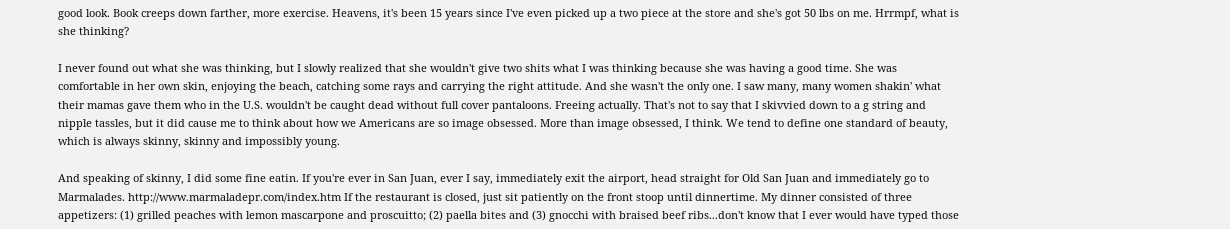good look. Book creeps down farther, more exercise. Heavens, it's been 15 years since I've even picked up a two piece at the store and she's got 50 lbs on me. Hrrmpf, what is she thinking?

I never found out what she was thinking, but I slowly realized that she wouldn't give two shits what I was thinking because she was having a good time. She was comfortable in her own skin, enjoying the beach, catching some rays and carrying the right attitude. And she wasn't the only one. I saw many, many women shakin' what their mamas gave them who in the U.S. wouldn't be caught dead without full cover pantaloons. Freeing actually. That's not to say that I skivvied down to a g string and nipple tassles, but it did cause me to think about how we Americans are so image obsessed. More than image obsessed, I think. We tend to define one standard of beauty, which is always skinny, skinny and impossibly young.

And speaking of skinny, I did some fine eatin. If you're ever in San Juan, ever I say, immediately exit the airport, head straight for Old San Juan and immediately go to Marmalades. http://www.marmaladepr.com/index.htm If the restaurant is closed, just sit patiently on the front stoop until dinnertime. My dinner consisted of three appetizers: (1) grilled peaches with lemon mascarpone and proscuitto; (2) paella bites and (3) gnocchi with braised beef ribs...don't know that I ever would have typed those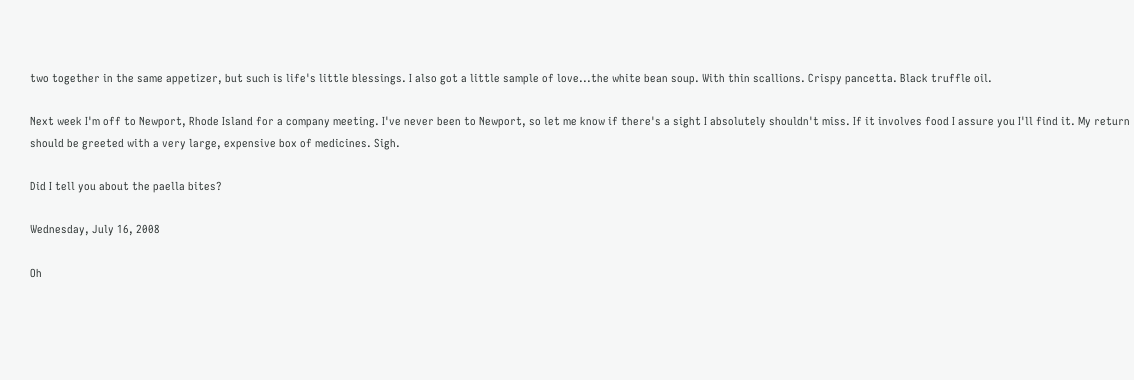two together in the same appetizer, but such is life's little blessings. I also got a little sample of love...the white bean soup. With thin scallions. Crispy pancetta. Black truffle oil.

Next week I'm off to Newport, Rhode Island for a company meeting. I've never been to Newport, so let me know if there's a sight I absolutely shouldn't miss. If it involves food I assure you I'll find it. My return should be greeted with a very large, expensive box of medicines. Sigh.

Did I tell you about the paella bites?

Wednesday, July 16, 2008

Oh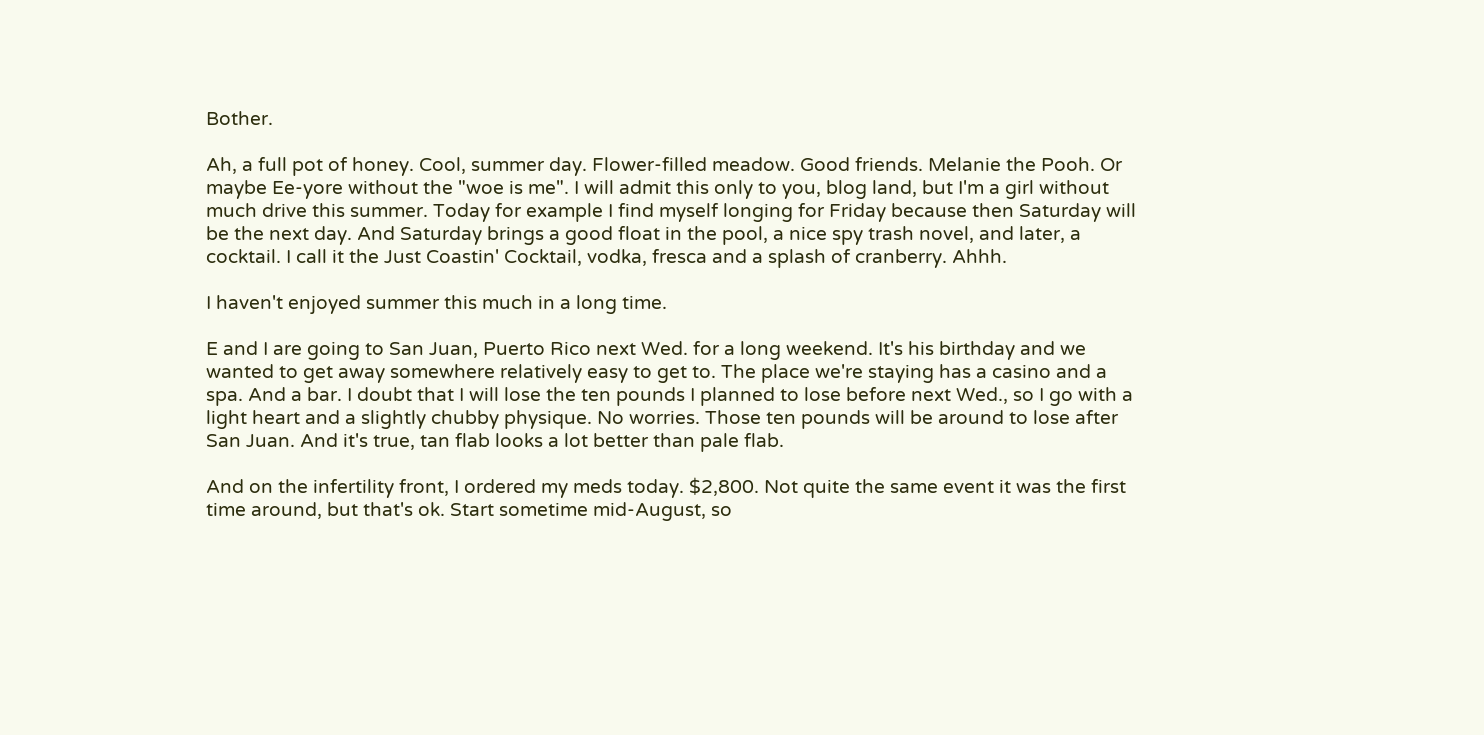Bother.

Ah, a full pot of honey. Cool, summer day. Flower-filled meadow. Good friends. Melanie the Pooh. Or maybe Ee-yore without the "woe is me". I will admit this only to you, blog land, but I'm a girl without much drive this summer. Today for example I find myself longing for Friday because then Saturday will be the next day. And Saturday brings a good float in the pool, a nice spy trash novel, and later, a cocktail. I call it the Just Coastin' Cocktail, vodka, fresca and a splash of cranberry. Ahhh.

I haven't enjoyed summer this much in a long time.

E and I are going to San Juan, Puerto Rico next Wed. for a long weekend. It's his birthday and we wanted to get away somewhere relatively easy to get to. The place we're staying has a casino and a spa. And a bar. I doubt that I will lose the ten pounds I planned to lose before next Wed., so I go with a light heart and a slightly chubby physique. No worries. Those ten pounds will be around to lose after San Juan. And it's true, tan flab looks a lot better than pale flab.

And on the infertility front, I ordered my meds today. $2,800. Not quite the same event it was the first time around, but that's ok. Start sometime mid-August, so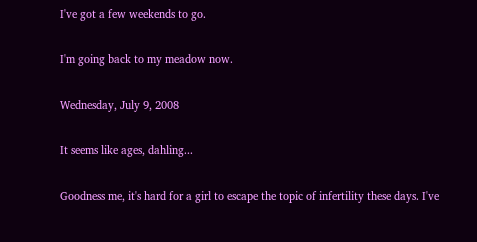I've got a few weekends to go.

I'm going back to my meadow now.

Wednesday, July 9, 2008

It seems like ages, dahling...

Goodness me, it's hard for a girl to escape the topic of infertility these days. I've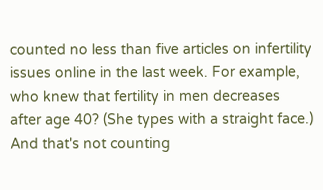counted no less than five articles on infertility issues online in the last week. For example, who knew that fertility in men decreases after age 40? (She types with a straight face.) And that's not counting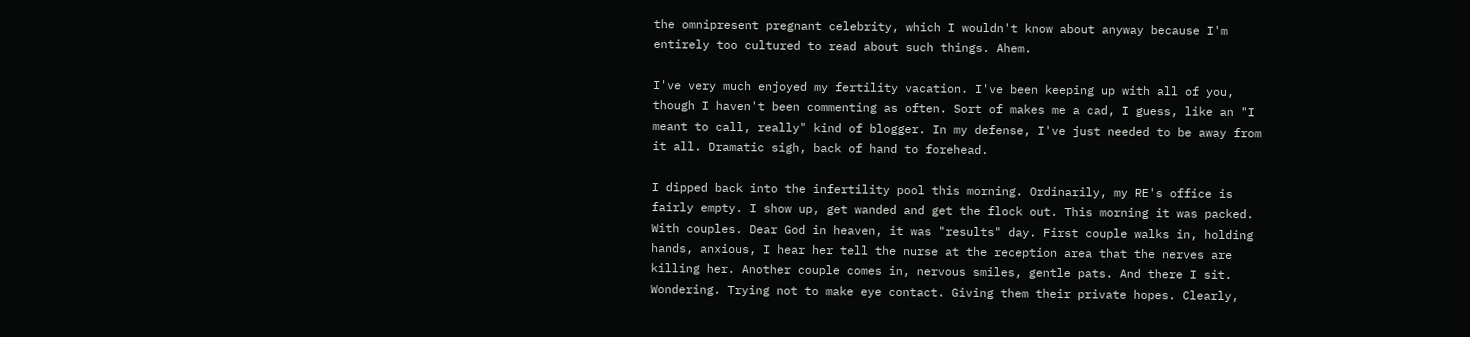the omnipresent pregnant celebrity, which I wouldn't know about anyway because I'm entirely too cultured to read about such things. Ahem.

I've very much enjoyed my fertility vacation. I've been keeping up with all of you, though I haven't been commenting as often. Sort of makes me a cad, I guess, like an "I meant to call, really" kind of blogger. In my defense, I've just needed to be away from it all. Dramatic sigh, back of hand to forehead.

I dipped back into the infertility pool this morning. Ordinarily, my RE's office is fairly empty. I show up, get wanded and get the flock out. This morning it was packed. With couples. Dear God in heaven, it was "results" day. First couple walks in, holding hands, anxious, I hear her tell the nurse at the reception area that the nerves are killing her. Another couple comes in, nervous smiles, gentle pats. And there I sit. Wondering. Trying not to make eye contact. Giving them their private hopes. Clearly,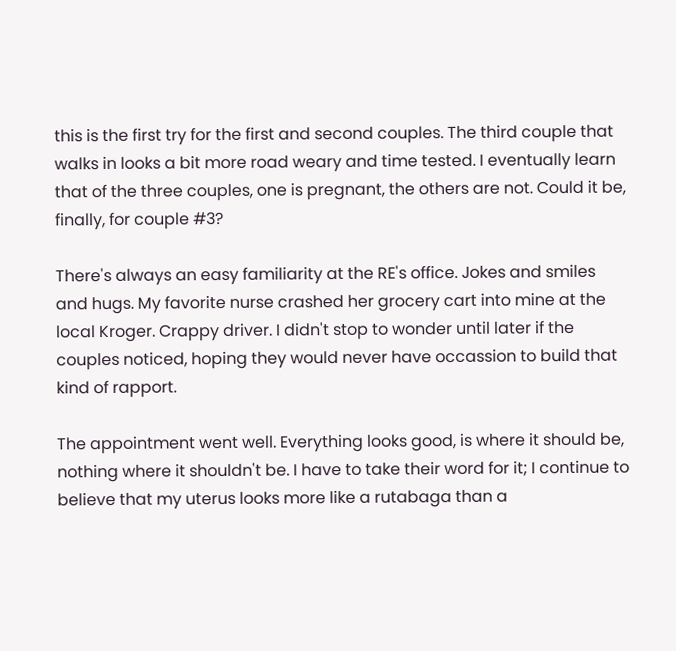this is the first try for the first and second couples. The third couple that walks in looks a bit more road weary and time tested. I eventually learn that of the three couples, one is pregnant, the others are not. Could it be, finally, for couple #3?

There's always an easy familiarity at the RE's office. Jokes and smiles and hugs. My favorite nurse crashed her grocery cart into mine at the local Kroger. Crappy driver. I didn't stop to wonder until later if the couples noticed, hoping they would never have occassion to build that kind of rapport.

The appointment went well. Everything looks good, is where it should be, nothing where it shouldn't be. I have to take their word for it; I continue to believe that my uterus looks more like a rutabaga than a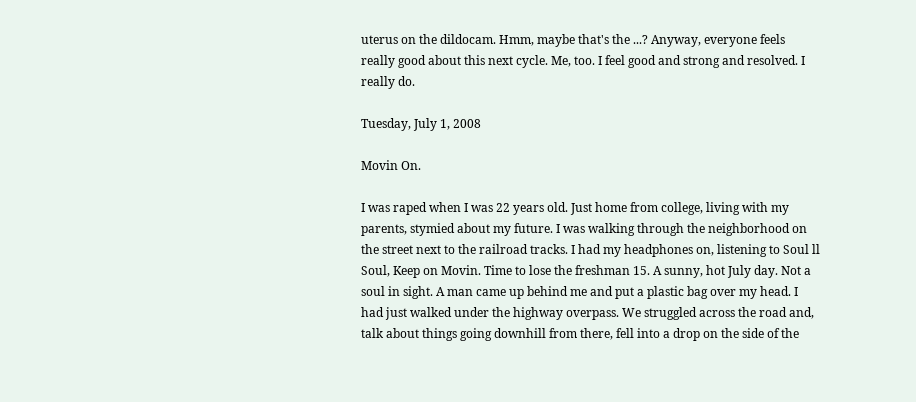uterus on the dildocam. Hmm, maybe that's the ...? Anyway, everyone feels really good about this next cycle. Me, too. I feel good and strong and resolved. I really do.

Tuesday, July 1, 2008

Movin On.

I was raped when I was 22 years old. Just home from college, living with my parents, stymied about my future. I was walking through the neighborhood on the street next to the railroad tracks. I had my headphones on, listening to Soul ll Soul, Keep on Movin. Time to lose the freshman 15. A sunny, hot July day. Not a soul in sight. A man came up behind me and put a plastic bag over my head. I had just walked under the highway overpass. We struggled across the road and, talk about things going downhill from there, fell into a drop on the side of the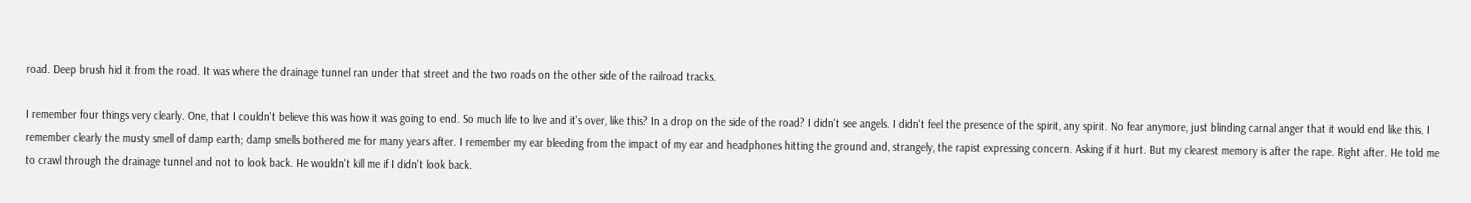road. Deep brush hid it from the road. It was where the drainage tunnel ran under that street and the two roads on the other side of the railroad tracks.

I remember four things very clearly. One, that I couldn't believe this was how it was going to end. So much life to live and it's over, like this? In a drop on the side of the road? I didn't see angels. I didn't feel the presence of the spirit, any spirit. No fear anymore, just blinding carnal anger that it would end like this. I remember clearly the musty smell of damp earth; damp smells bothered me for many years after. I remember my ear bleeding from the impact of my ear and headphones hitting the ground and, strangely, the rapist expressing concern. Asking if it hurt. But my clearest memory is after the rape. Right after. He told me to crawl through the drainage tunnel and not to look back. He wouldn't kill me if I didn't look back.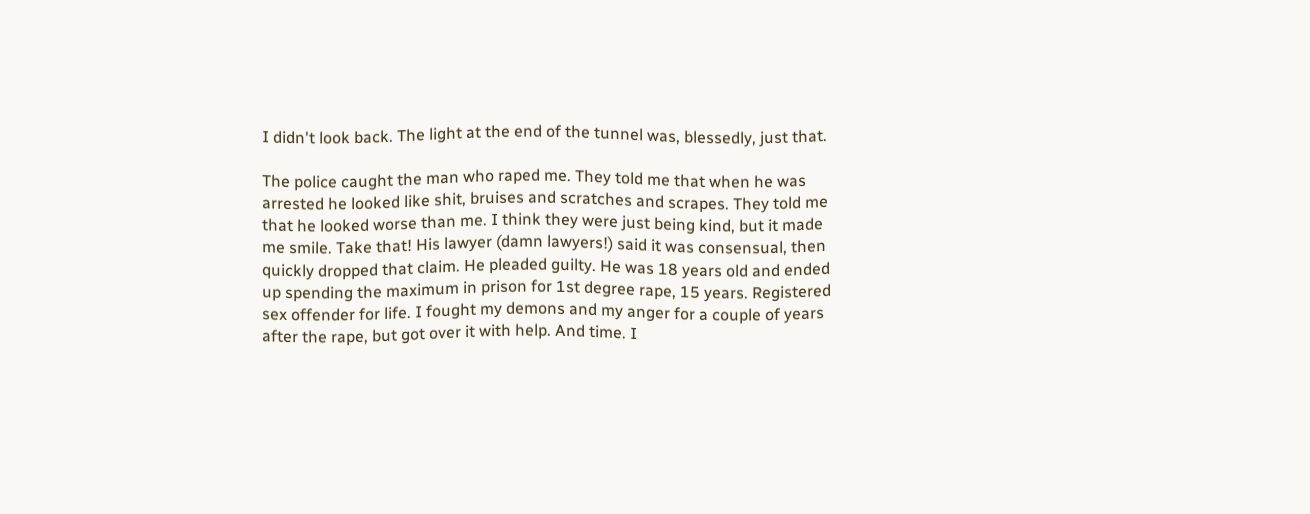I didn't look back. The light at the end of the tunnel was, blessedly, just that.

The police caught the man who raped me. They told me that when he was arrested he looked like shit, bruises and scratches and scrapes. They told me that he looked worse than me. I think they were just being kind, but it made me smile. Take that! His lawyer (damn lawyers!) said it was consensual, then quickly dropped that claim. He pleaded guilty. He was 18 years old and ended up spending the maximum in prison for 1st degree rape, 15 years. Registered sex offender for life. I fought my demons and my anger for a couple of years after the rape, but got over it with help. And time. I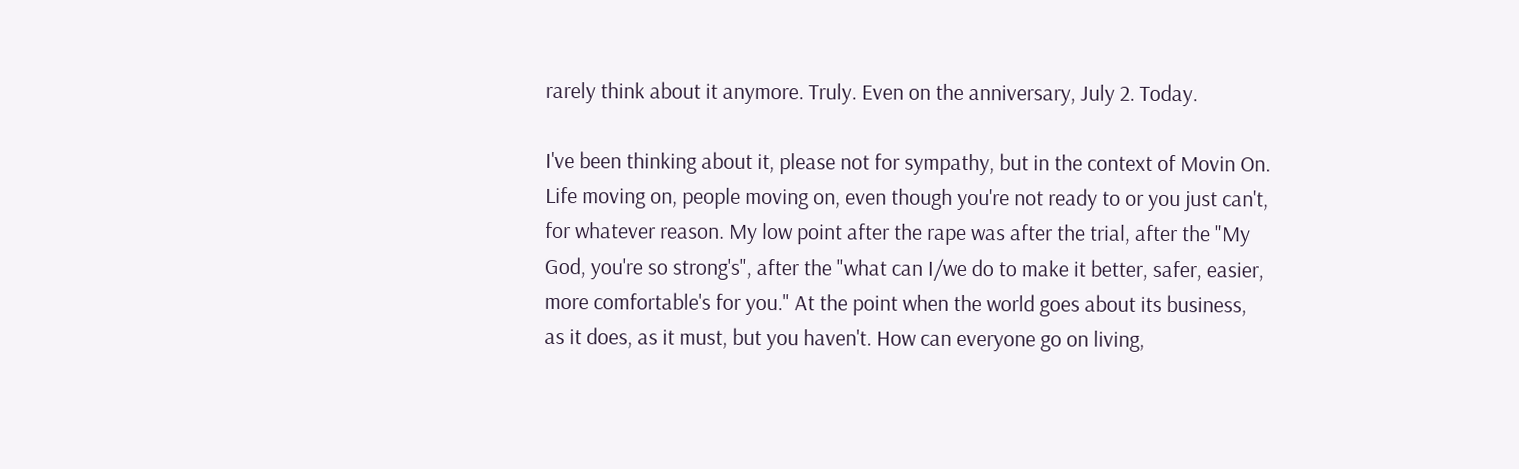rarely think about it anymore. Truly. Even on the anniversary, July 2. Today.

I've been thinking about it, please not for sympathy, but in the context of Movin On. Life moving on, people moving on, even though you're not ready to or you just can't, for whatever reason. My low point after the rape was after the trial, after the "My God, you're so strong's", after the "what can I/we do to make it better, safer, easier, more comfortable's for you." At the point when the world goes about its business, as it does, as it must, but you haven't. How can everyone go on living,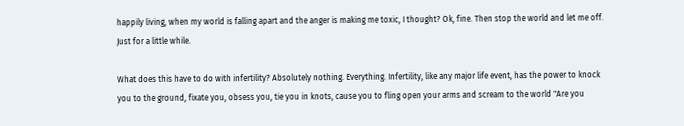happily living, when my world is falling apart and the anger is making me toxic, I thought? Ok, fine. Then stop the world and let me off. Just for a little while.

What does this have to do with infertility? Absolutely nothing. Everything. Infertility, like any major life event, has the power to knock you to the ground, fixate you, obsess you, tie you in knots, cause you to fling open your arms and scream to the world "Are you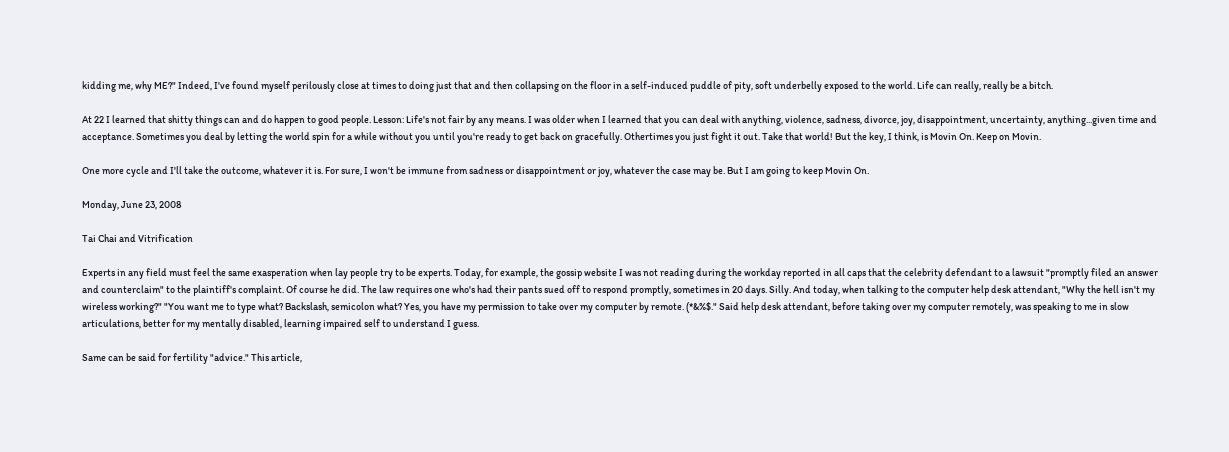kidding me, why ME?" Indeed, I've found myself perilously close at times to doing just that and then collapsing on the floor in a self-induced puddle of pity, soft underbelly exposed to the world. Life can really, really be a bitch.

At 22 I learned that shitty things can and do happen to good people. Lesson: Life's not fair by any means. I was older when I learned that you can deal with anything, violence, sadness, divorce, joy, disappointment, uncertainty, anything...given time and acceptance. Sometimes you deal by letting the world spin for a while without you until you're ready to get back on gracefully. Othertimes you just fight it out. Take that world! But the key, I think, is Movin On. Keep on Movin.

One more cycle and I'll take the outcome, whatever it is. For sure, I won't be immune from sadness or disappointment or joy, whatever the case may be. But I am going to keep Movin On.

Monday, June 23, 2008

Tai Chai and Vitrification

Experts in any field must feel the same exasperation when lay people try to be experts. Today, for example, the gossip website I was not reading during the workday reported in all caps that the celebrity defendant to a lawsuit "promptly filed an answer and counterclaim" to the plaintiff's complaint. Of course he did. The law requires one who's had their pants sued off to respond promptly, sometimes in 20 days. Silly. And today, when talking to the computer help desk attendant, "Why the hell isn't my wireless working?" "You want me to type what? Backslash, semicolon what? Yes, you have my permission to take over my computer by remote. (*&%$." Said help desk attendant, before taking over my computer remotely, was speaking to me in slow articulations, better for my mentally disabled, learning impaired self to understand I guess.

Same can be said for fertility "advice." This article,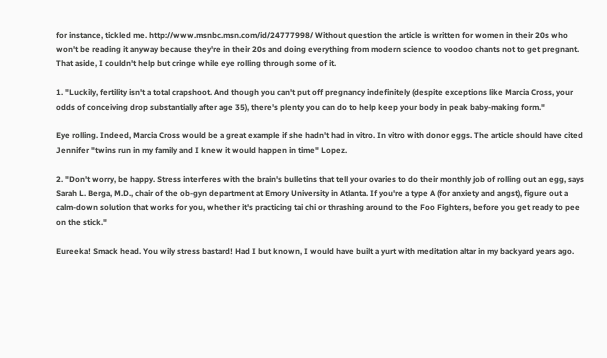for instance, tickled me. http://www.msnbc.msn.com/id/24777998/ Without question the article is written for women in their 20s who won't be reading it anyway because they're in their 20s and doing everything from modern science to voodoo chants not to get pregnant. That aside, I couldn't help but cringe while eye rolling through some of it.

1. "Luckily, fertility isn't a total crapshoot. And though you can't put off pregnancy indefinitely (despite exceptions like Marcia Cross, your odds of conceiving drop substantially after age 35), there's plenty you can do to help keep your body in peak baby-making form."

Eye rolling. Indeed, Marcia Cross would be a great example if she hadn't had in vitro. In vitro with donor eggs. The article should have cited Jennifer "twins run in my family and I knew it would happen in time" Lopez.

2. "Don't worry, be happy. Stress interferes with the brain's bulletins that tell your ovaries to do their monthly job of rolling out an egg, says Sarah L. Berga, M.D., chair of the ob-gyn department at Emory University in Atlanta. If you're a type A (for anxiety and angst), figure out a calm-down solution that works for you, whether it's practicing tai chi or thrashing around to the Foo Fighters, before you get ready to pee on the stick."

Eureeka! Smack head. You wily stress bastard! Had I but known, I would have built a yurt with meditation altar in my backyard years ago.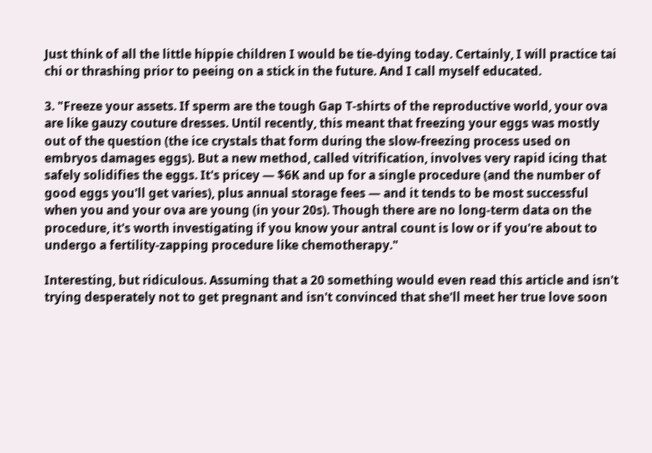Just think of all the little hippie children I would be tie-dying today. Certainly, I will practice tai chi or thrashing prior to peeing on a stick in the future. And I call myself educated.

3. "Freeze your assets. If sperm are the tough Gap T-shirts of the reproductive world, your ova are like gauzy couture dresses. Until recently, this meant that freezing your eggs was mostly out of the question (the ice crystals that form during the slow-freezing process used on embryos damages eggs). But a new method, called vitrification, involves very rapid icing that safely solidifies the eggs. It's pricey — $6K and up for a single procedure (and the number of good eggs you'll get varies), plus annual storage fees — and it tends to be most successful when you and your ova are young (in your 20s). Though there are no long-term data on the procedure, it's worth investigating if you know your antral count is low or if you're about to undergo a fertility-zapping procedure like chemotherapy."

Interesting, but ridiculous. Assuming that a 20 something would even read this article and isn't trying desperately not to get pregnant and isn't convinced that she'll meet her true love soon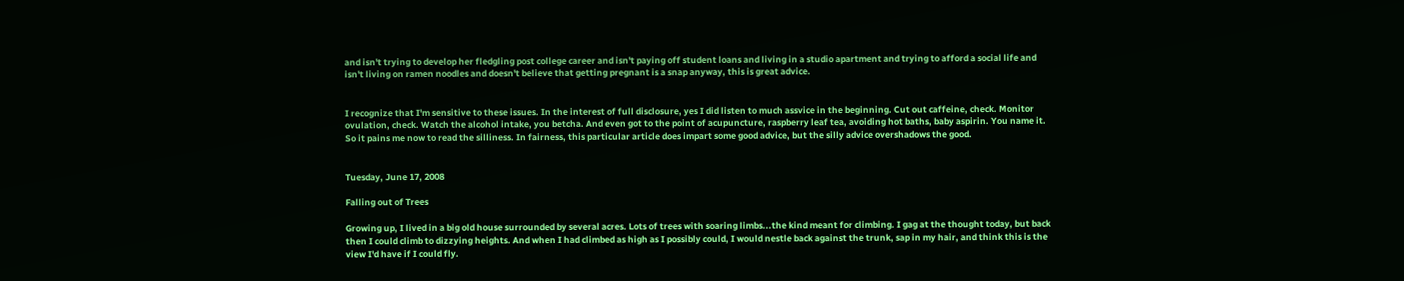and isn't trying to develop her fledgling post college career and isn't paying off student loans and living in a studio apartment and trying to afford a social life and isn't living on ramen noodles and doesn't believe that getting pregnant is a snap anyway, this is great advice.


I recognize that I'm sensitive to these issues. In the interest of full disclosure, yes I did listen to much assvice in the beginning. Cut out caffeine, check. Monitor ovulation, check. Watch the alcohol intake, you betcha. And even got to the point of acupuncture, raspberry leaf tea, avoiding hot baths, baby aspirin. You name it. So it pains me now to read the silliness. In fairness, this particular article does impart some good advice, but the silly advice overshadows the good.


Tuesday, June 17, 2008

Falling out of Trees

Growing up, I lived in a big old house surrounded by several acres. Lots of trees with soaring limbs...the kind meant for climbing. I gag at the thought today, but back then I could climb to dizzying heights. And when I had climbed as high as I possibly could, I would nestle back against the trunk, sap in my hair, and think this is the view I'd have if I could fly.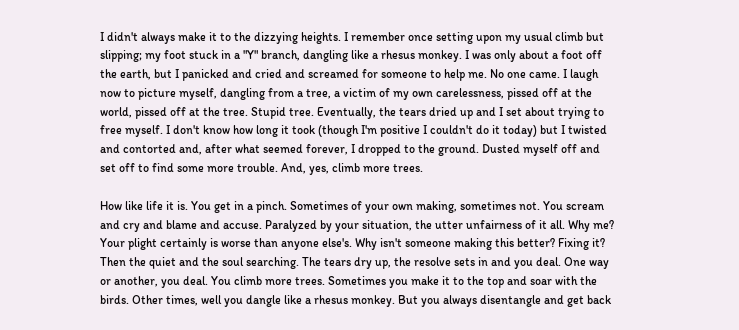I didn't always make it to the dizzying heights. I remember once setting upon my usual climb but slipping; my foot stuck in a "Y" branch, dangling like a rhesus monkey. I was only about a foot off the earth, but I panicked and cried and screamed for someone to help me. No one came. I laugh now to picture myself, dangling from a tree, a victim of my own carelessness, pissed off at the world, pissed off at the tree. Stupid tree. Eventually, the tears dried up and I set about trying to free myself. I don't know how long it took (though I'm positive I couldn't do it today) but I twisted and contorted and, after what seemed forever, I dropped to the ground. Dusted myself off and set off to find some more trouble. And, yes, climb more trees.

How like life it is. You get in a pinch. Sometimes of your own making, sometimes not. You scream and cry and blame and accuse. Paralyzed by your situation, the utter unfairness of it all. Why me? Your plight certainly is worse than anyone else's. Why isn't someone making this better? Fixing it? Then the quiet and the soul searching. The tears dry up, the resolve sets in and you deal. One way or another, you deal. You climb more trees. Sometimes you make it to the top and soar with the birds. Other times, well you dangle like a rhesus monkey. But you always disentangle and get back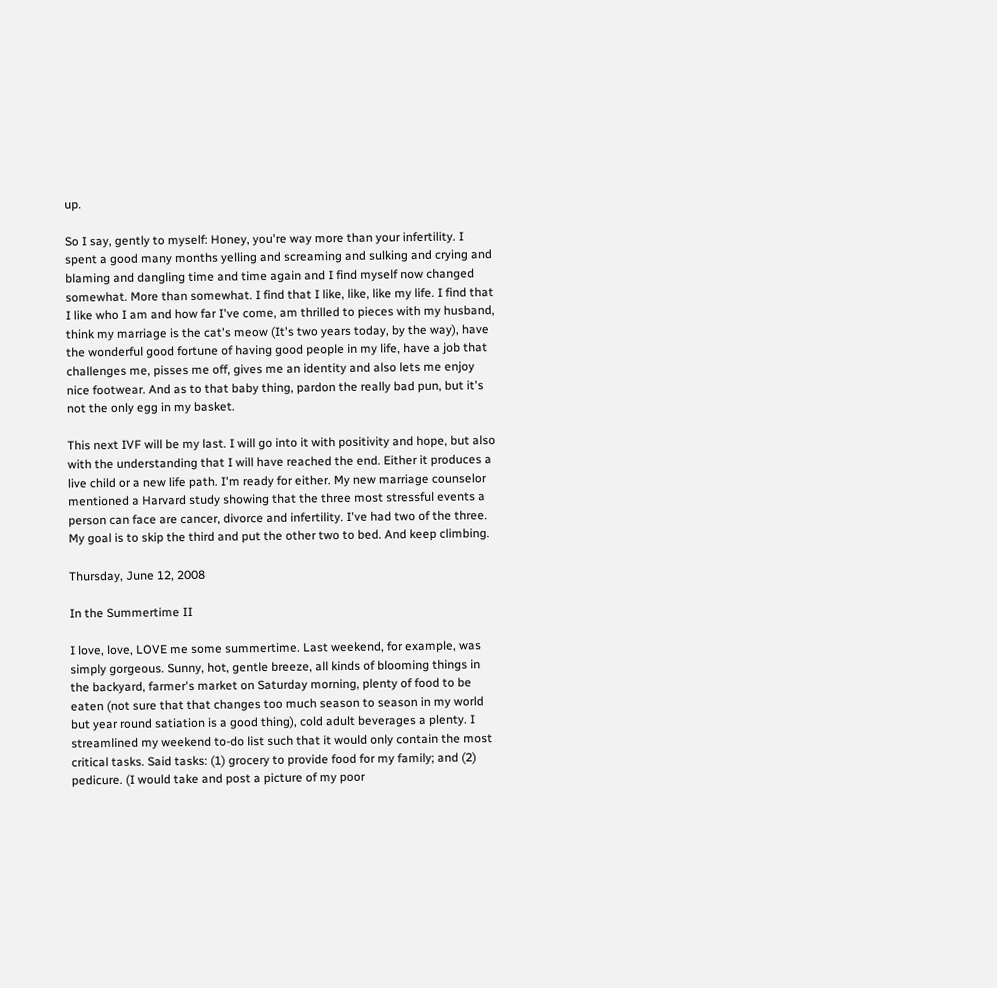up.

So I say, gently to myself: Honey, you're way more than your infertility. I spent a good many months yelling and screaming and sulking and crying and blaming and dangling time and time again and I find myself now changed somewhat. More than somewhat. I find that I like, like, like my life. I find that I like who I am and how far I've come, am thrilled to pieces with my husband, think my marriage is the cat's meow (It's two years today, by the way), have the wonderful good fortune of having good people in my life, have a job that challenges me, pisses me off, gives me an identity and also lets me enjoy nice footwear. And as to that baby thing, pardon the really bad pun, but it's not the only egg in my basket.

This next IVF will be my last. I will go into it with positivity and hope, but also with the understanding that I will have reached the end. Either it produces a live child or a new life path. I'm ready for either. My new marriage counselor mentioned a Harvard study showing that the three most stressful events a person can face are cancer, divorce and infertility. I've had two of the three. My goal is to skip the third and put the other two to bed. And keep climbing.

Thursday, June 12, 2008

In the Summertime II

I love, love, LOVE me some summertime. Last weekend, for example, was simply gorgeous. Sunny, hot, gentle breeze, all kinds of blooming things in the backyard, farmer's market on Saturday morning, plenty of food to be eaten (not sure that that changes too much season to season in my world but year round satiation is a good thing), cold adult beverages a plenty. I streamlined my weekend to-do list such that it would only contain the most critical tasks. Said tasks: (1) grocery to provide food for my family; and (2) pedicure. (I would take and post a picture of my poor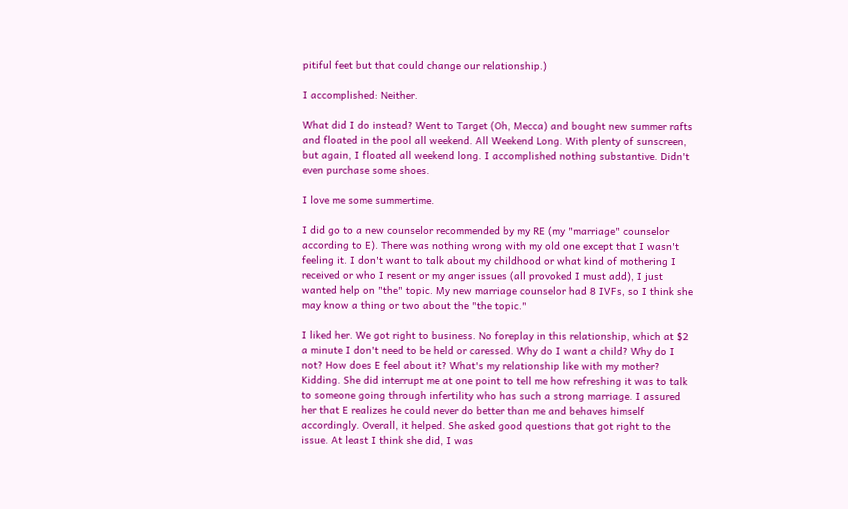pitiful feet but that could change our relationship.)

I accomplished: Neither.

What did I do instead? Went to Target (Oh, Mecca) and bought new summer rafts and floated in the pool all weekend. All Weekend Long. With plenty of sunscreen, but again, I floated all weekend long. I accomplished nothing substantive. Didn't even purchase some shoes.

I love me some summertime.

I did go to a new counselor recommended by my RE (my "marriage" counselor according to E). There was nothing wrong with my old one except that I wasn't feeling it. I don't want to talk about my childhood or what kind of mothering I received or who I resent or my anger issues (all provoked I must add), I just wanted help on "the" topic. My new marriage counselor had 8 IVFs, so I think she may know a thing or two about the "the topic."

I liked her. We got right to business. No foreplay in this relationship, which at $2 a minute I don't need to be held or caressed. Why do I want a child? Why do I not? How does E feel about it? What's my relationship like with my mother? Kidding. She did interrupt me at one point to tell me how refreshing it was to talk to someone going through infertility who has such a strong marriage. I assured her that E realizes he could never do better than me and behaves himself accordingly. Overall, it helped. She asked good questions that got right to the issue. At least I think she did, I was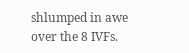shlumped in awe over the 8 IVFs.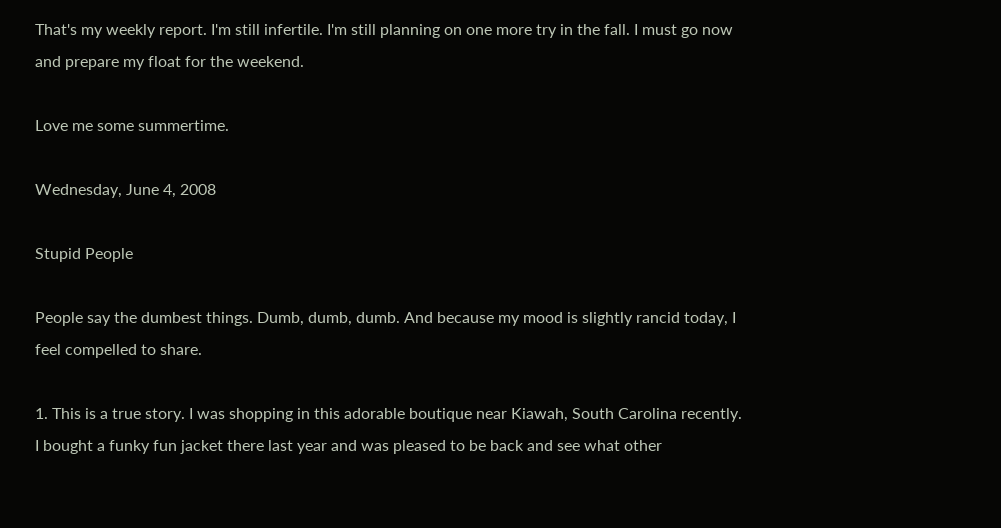That's my weekly report. I'm still infertile. I'm still planning on one more try in the fall. I must go now and prepare my float for the weekend.

Love me some summertime.

Wednesday, June 4, 2008

Stupid People

People say the dumbest things. Dumb, dumb, dumb. And because my mood is slightly rancid today, I feel compelled to share.

1. This is a true story. I was shopping in this adorable boutique near Kiawah, South Carolina recently. I bought a funky fun jacket there last year and was pleased to be back and see what other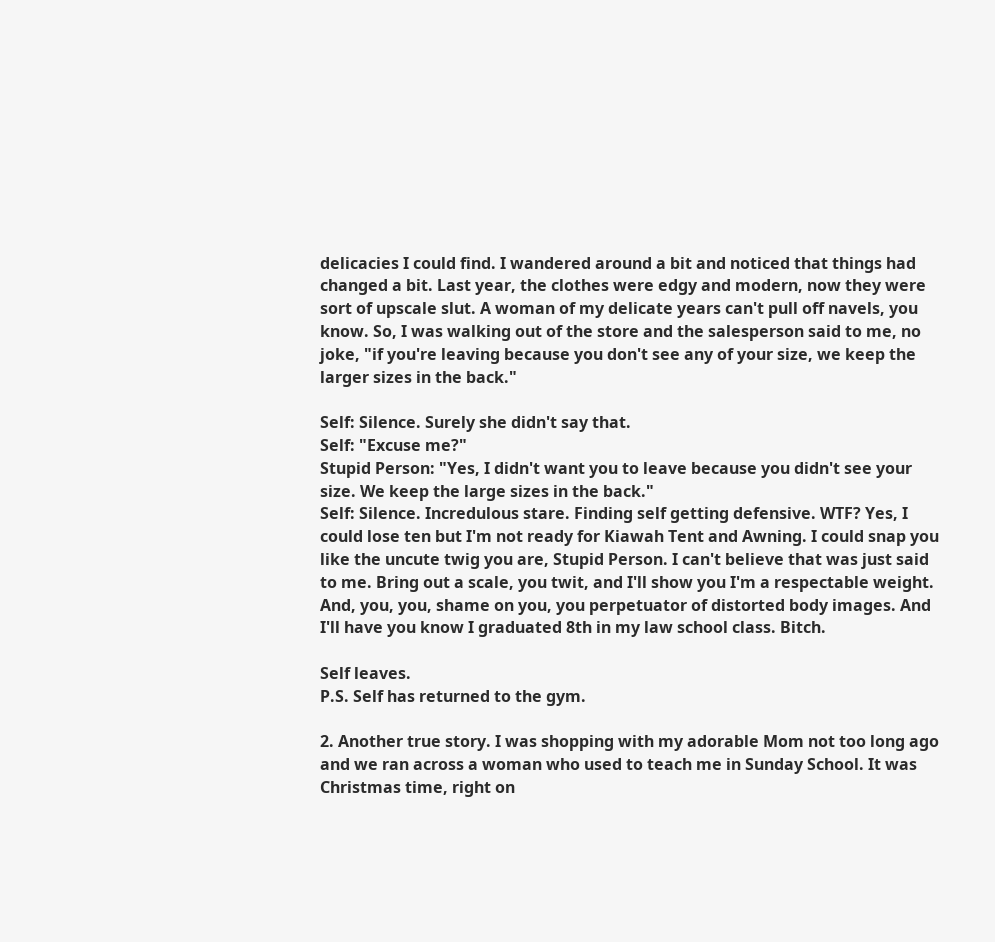delicacies I could find. I wandered around a bit and noticed that things had changed a bit. Last year, the clothes were edgy and modern, now they were sort of upscale slut. A woman of my delicate years can't pull off navels, you know. So, I was walking out of the store and the salesperson said to me, no joke, "if you're leaving because you don't see any of your size, we keep the larger sizes in the back."

Self: Silence. Surely she didn't say that.
Self: "Excuse me?"
Stupid Person: "Yes, I didn't want you to leave because you didn't see your size. We keep the large sizes in the back."
Self: Silence. Incredulous stare. Finding self getting defensive. WTF? Yes, I could lose ten but I'm not ready for Kiawah Tent and Awning. I could snap you like the uncute twig you are, Stupid Person. I can't believe that was just said to me. Bring out a scale, you twit, and I'll show you I'm a respectable weight. And, you, you, shame on you, you perpetuator of distorted body images. And I'll have you know I graduated 8th in my law school class. Bitch.

Self leaves.
P.S. Self has returned to the gym.

2. Another true story. I was shopping with my adorable Mom not too long ago and we ran across a woman who used to teach me in Sunday School. It was Christmas time, right on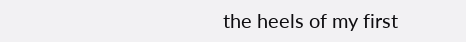the heels of my first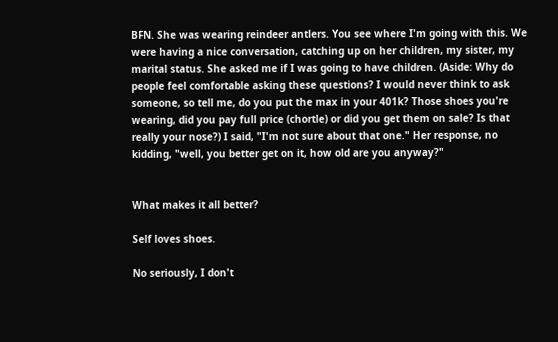BFN. She was wearing reindeer antlers. You see where I'm going with this. We were having a nice conversation, catching up on her children, my sister, my marital status. She asked me if I was going to have children. (Aside: Why do people feel comfortable asking these questions? I would never think to ask someone, so tell me, do you put the max in your 401k? Those shoes you're wearing, did you pay full price (chortle) or did you get them on sale? Is that really your nose?) I said, "I'm not sure about that one." Her response, no kidding, "well, you better get on it, how old are you anyway?"


What makes it all better?

Self loves shoes.

No seriously, I don't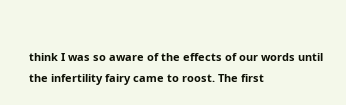think I was so aware of the effects of our words until the infertility fairy came to roost. The first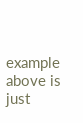example above is just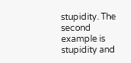stupidity. The second example is stupidity and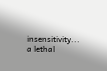insensitivity... a lethal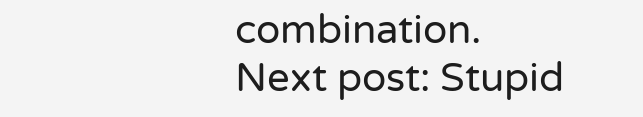combination.
Next post: Stupid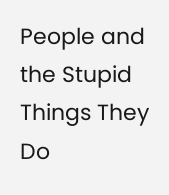People and the Stupid Things They Do